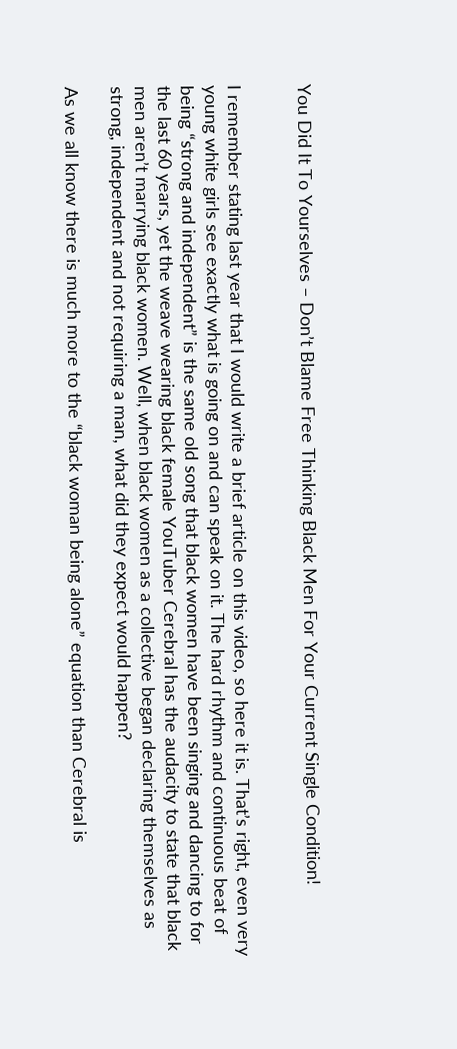You Did It To Yourselves – Don’t Blame Free Thinking Black Men For Your Current Single Condition!


I remember stating last year that I would write a brief article on this video, so here it is. That’s right, even very young white girls see exactly what is going on and can speak on it. The hard rhythm and continuous beat of being “strong and independent” is the same old song that black women have been singing and dancing to for the last 60 years, yet the weave wearing black female YouTuber Cerebral has the audacity to state that black men aren’t marrying black women. Well, when black women as a collective began declaring themselves as strong, independent and not requiring a man, what did they expect would happen?

As we all know there is much more to the “black woman being alone” equation than Cerebral is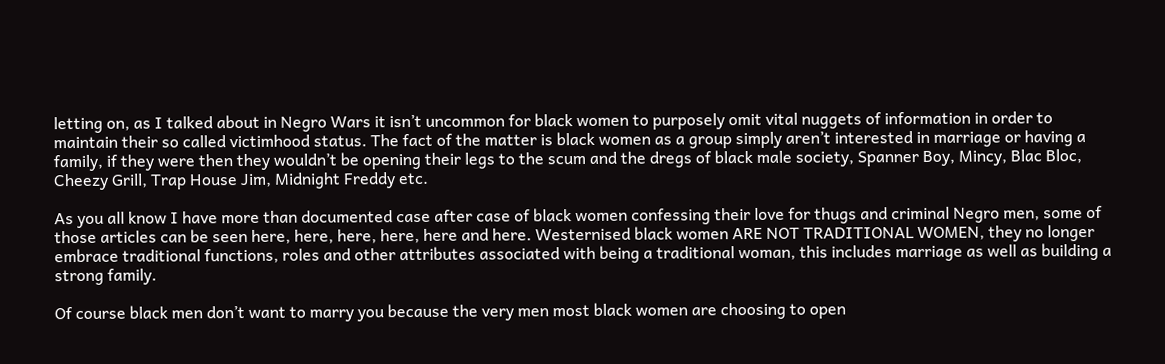letting on, as I talked about in Negro Wars it isn’t uncommon for black women to purposely omit vital nuggets of information in order to maintain their so called victimhood status. The fact of the matter is black women as a group simply aren’t interested in marriage or having a family, if they were then they wouldn’t be opening their legs to the scum and the dregs of black male society, Spanner Boy, Mincy, Blac Bloc, Cheezy Grill, Trap House Jim, Midnight Freddy etc.

As you all know I have more than documented case after case of black women confessing their love for thugs and criminal Negro men, some of those articles can be seen here, here, here, here, here and here. Westernised black women ARE NOT TRADITIONAL WOMEN, they no longer embrace traditional functions, roles and other attributes associated with being a traditional woman, this includes marriage as well as building a strong family.

Of course black men don’t want to marry you because the very men most black women are choosing to open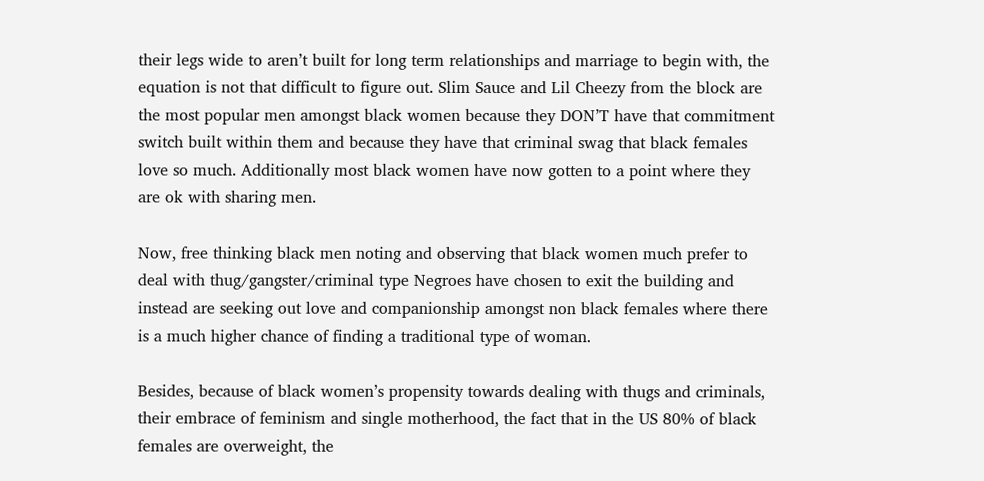their legs wide to aren’t built for long term relationships and marriage to begin with, the equation is not that difficult to figure out. Slim Sauce and Lil Cheezy from the block are the most popular men amongst black women because they DON’T have that commitment switch built within them and because they have that criminal swag that black females love so much. Additionally most black women have now gotten to a point where they are ok with sharing men.

Now, free thinking black men noting and observing that black women much prefer to deal with thug/gangster/criminal type Negroes have chosen to exit the building and instead are seeking out love and companionship amongst non black females where there is a much higher chance of finding a traditional type of woman.

Besides, because of black women’s propensity towards dealing with thugs and criminals, their embrace of feminism and single motherhood, the fact that in the US 80% of black females are overweight, the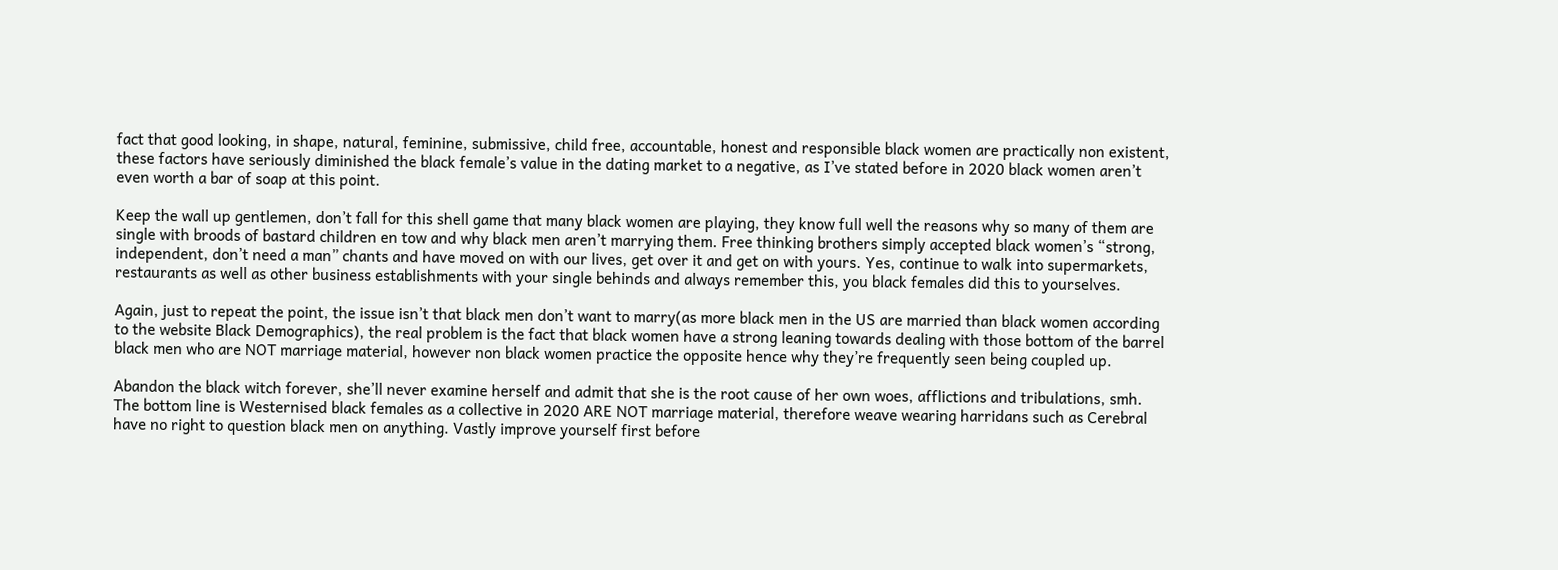fact that good looking, in shape, natural, feminine, submissive, child free, accountable, honest and responsible black women are practically non existent, these factors have seriously diminished the black female’s value in the dating market to a negative, as I’ve stated before in 2020 black women aren’t even worth a bar of soap at this point.

Keep the wall up gentlemen, don’t fall for this shell game that many black women are playing, they know full well the reasons why so many of them are single with broods of bastard children en tow and why black men aren’t marrying them. Free thinking brothers simply accepted black women’s “strong, independent, don’t need a man” chants and have moved on with our lives, get over it and get on with yours. Yes, continue to walk into supermarkets, restaurants as well as other business establishments with your single behinds and always remember this, you black females did this to yourselves.

Again, just to repeat the point, the issue isn’t that black men don’t want to marry(as more black men in the US are married than black women according to the website Black Demographics), the real problem is the fact that black women have a strong leaning towards dealing with those bottom of the barrel black men who are NOT marriage material, however non black women practice the opposite hence why they’re frequently seen being coupled up.

Abandon the black witch forever, she’ll never examine herself and admit that she is the root cause of her own woes, afflictions and tribulations, smh. The bottom line is Westernised black females as a collective in 2020 ARE NOT marriage material, therefore weave wearing harridans such as Cerebral have no right to question black men on anything. Vastly improve yourself first before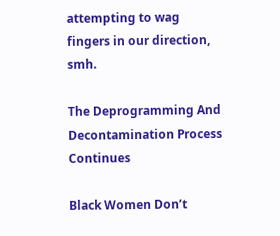attempting to wag fingers in our direction, smh.

The Deprogramming And Decontamination Process Continues

Black Women Don’t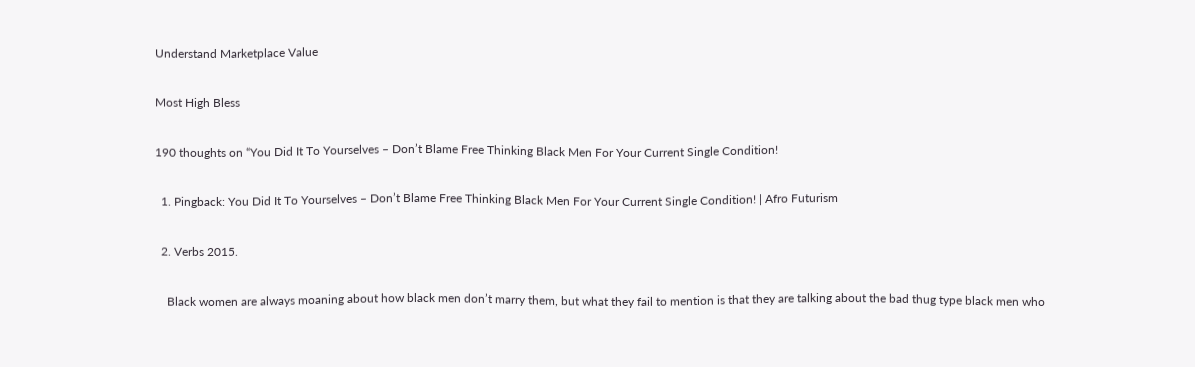Understand Marketplace Value

Most High Bless

190 thoughts on “You Did It To Yourselves – Don’t Blame Free Thinking Black Men For Your Current Single Condition!

  1. Pingback: You Did It To Yourselves – Don’t Blame Free Thinking Black Men For Your Current Single Condition! | Afro Futurism

  2. Verbs 2015.

    Black women are always moaning about how black men don’t marry them, but what they fail to mention is that they are talking about the bad thug type black men who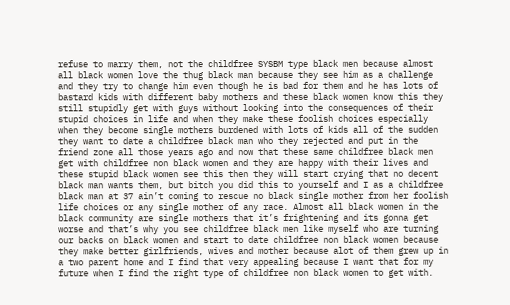refuse to marry them, not the childfree SYSBM type black men because almost all black women love the thug black man because they see him as a challenge and they try to change him even though he is bad for them and he has lots of bastard kids with different baby mothers and these black women know this they still stupidly get with guys without looking into the consequences of their stupid choices in life and when they make these foolish choices especially when they become single mothers burdened with lots of kids all of the sudden they want to date a childfree black man who they rejected and put in the friend zone all those years ago and now that these same childfree black men get with childfree non black women and they are happy with their lives and these stupid black women see this then they will start crying that no decent black man wants them, but bitch you did this to yourself and I as a childfree black man at 37 ain’t coming to rescue no black single mother from her foolish life choices or any single mother of any race. Almost all black women in the black community are single mothers that it’s frightening and its gonna get worse and that’s why you see childfree black men like myself who are turning our backs on black women and start to date childfree non black women because they make better girlfriends, wives and mother because alot of them grew up in a two parent home and I find that very appealing because I want that for my future when I find the right type of childfree non black women to get with.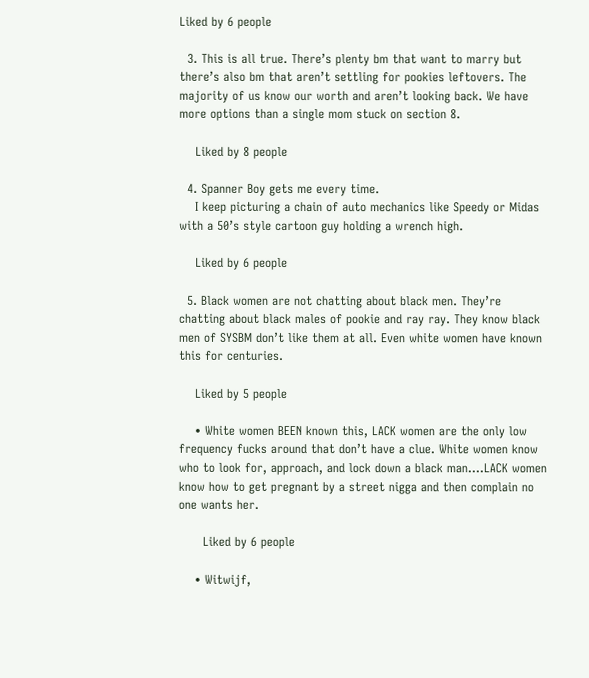Liked by 6 people

  3. This is all true. There’s plenty bm that want to marry but there’s also bm that aren’t settling for pookies leftovers. The majority of us know our worth and aren’t looking back. We have more options than a single mom stuck on section 8.

    Liked by 8 people

  4. Spanner Boy gets me every time.
    I keep picturing a chain of auto mechanics like Speedy or Midas with a 50’s style cartoon guy holding a wrench high.

    Liked by 6 people

  5. Black women are not chatting about black men. They’re chatting about black males of pookie and ray ray. They know black men of SYSBM don’t like them at all. Even white women have known this for centuries.

    Liked by 5 people

    • White women BEEN known this, LACK women are the only low frequency fucks around that don’t have a clue. White women know who to look for, approach, and lock down a black man….LACK women know how to get pregnant by a street nigga and then complain no one wants her.

      Liked by 6 people

    • Witwijf,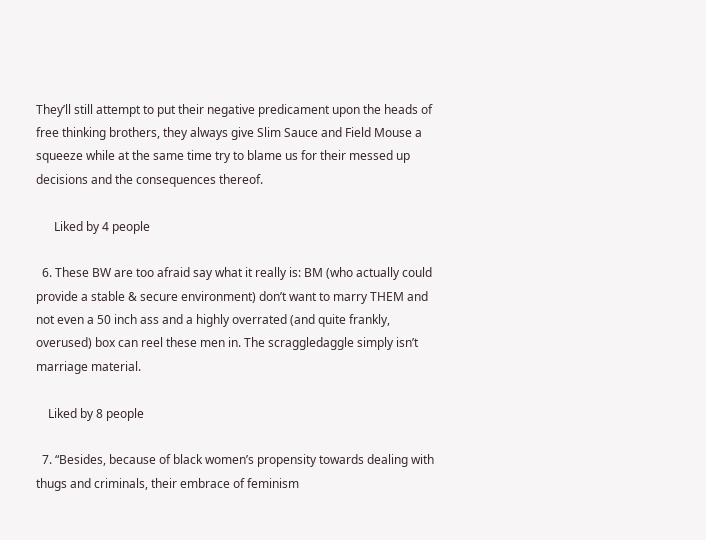They’ll still attempt to put their negative predicament upon the heads of free thinking brothers, they always give Slim Sauce and Field Mouse a squeeze while at the same time try to blame us for their messed up decisions and the consequences thereof.

      Liked by 4 people

  6. These BW are too afraid say what it really is: BM (who actually could provide a stable & secure environment) don’t want to marry THEM and not even a 50 inch ass and a highly overrated (and quite frankly, overused) box can reel these men in. The scraggledaggle simply isn’t marriage material.

    Liked by 8 people

  7. “Besides, because of black women’s propensity towards dealing with thugs and criminals, their embrace of feminism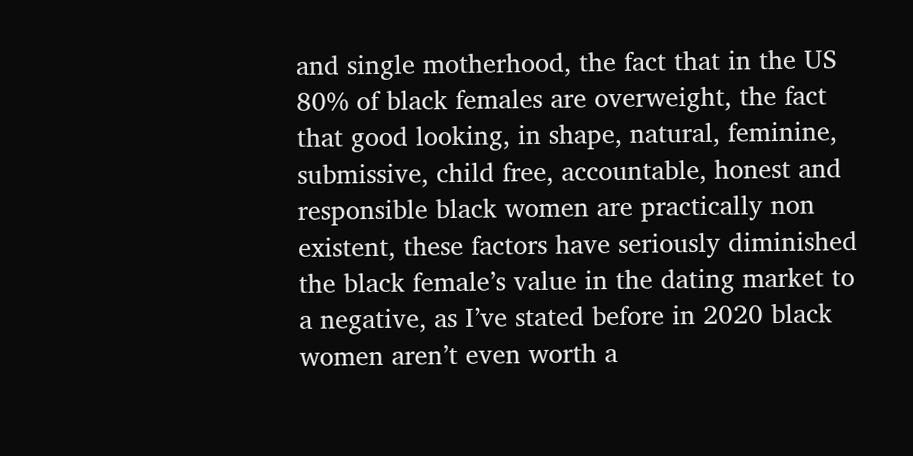and single motherhood, the fact that in the US 80% of black females are overweight, the fact that good looking, in shape, natural, feminine, submissive, child free, accountable, honest and responsible black women are practically non existent, these factors have seriously diminished the black female’s value in the dating market to a negative, as I’ve stated before in 2020 black women aren’t even worth a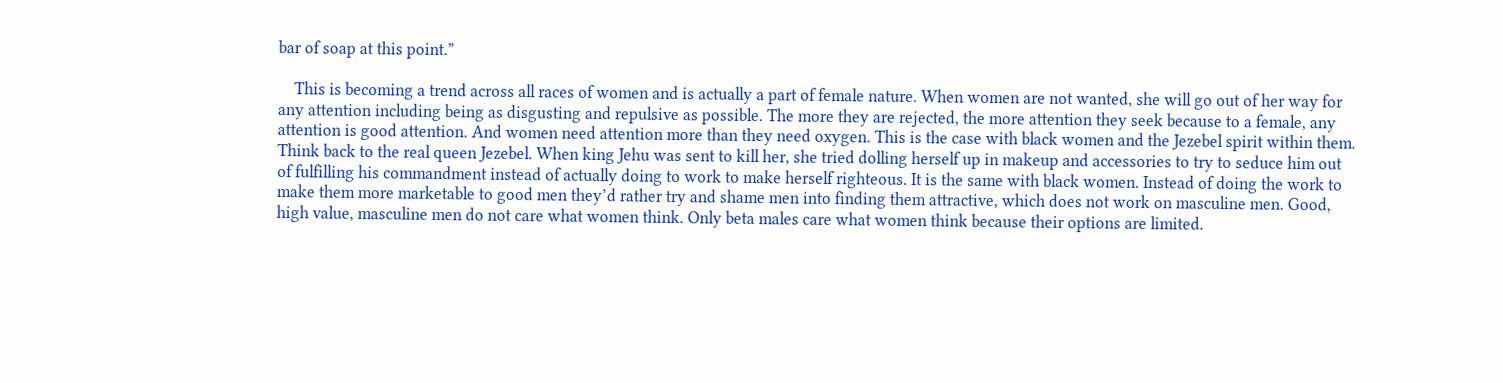bar of soap at this point.”

    This is becoming a trend across all races of women and is actually a part of female nature. When women are not wanted, she will go out of her way for any attention including being as disgusting and repulsive as possible. The more they are rejected, the more attention they seek because to a female, any attention is good attention. And women need attention more than they need oxygen. This is the case with black women and the Jezebel spirit within them. Think back to the real queen Jezebel. When king Jehu was sent to kill her, she tried dolling herself up in makeup and accessories to try to seduce him out of fulfilling his commandment instead of actually doing to work to make herself righteous. It is the same with black women. Instead of doing the work to make them more marketable to good men they’d rather try and shame men into finding them attractive, which does not work on masculine men. Good, high value, masculine men do not care what women think. Only beta males care what women think because their options are limited.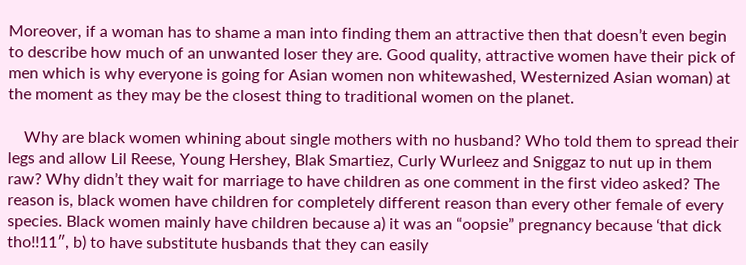Moreover, if a woman has to shame a man into finding them an attractive then that doesn’t even begin to describe how much of an unwanted loser they are. Good quality, attractive women have their pick of men which is why everyone is going for Asian women non whitewashed, Westernized Asian woman) at the moment as they may be the closest thing to traditional women on the planet.

    Why are black women whining about single mothers with no husband? Who told them to spread their legs and allow Lil Reese, Young Hershey, Blak Smartiez, Curly Wurleez and Sniggaz to nut up in them raw? Why didn’t they wait for marriage to have children as one comment in the first video asked? The reason is, black women have children for completely different reason than every other female of every species. Black women mainly have children because a) it was an “oopsie” pregnancy because ‘that dick tho!!11″, b) to have substitute husbands that they can easily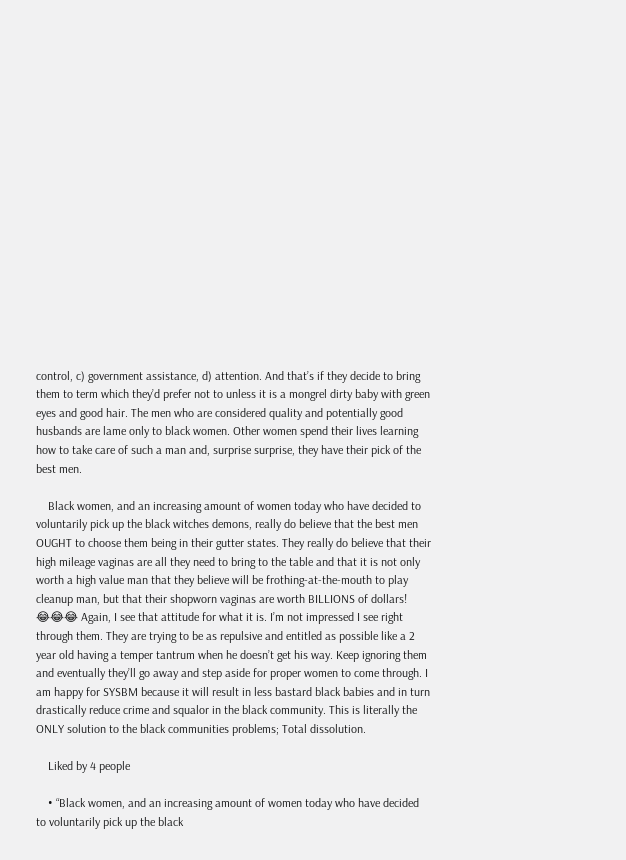control, c) government assistance, d) attention. And that’s if they decide to bring them to term which they’d prefer not to unless it is a mongrel dirty baby with green eyes and good hair. The men who are considered quality and potentially good husbands are lame only to black women. Other women spend their lives learning how to take care of such a man and, surprise surprise, they have their pick of the best men.

    Black women, and an increasing amount of women today who have decided to voluntarily pick up the black witches demons, really do believe that the best men OUGHT to choose them being in their gutter states. They really do believe that their high mileage vaginas are all they need to bring to the table and that it is not only worth a high value man that they believe will be frothing-at-the-mouth to play cleanup man, but that their shopworn vaginas are worth BILLIONS of dollars! 😂😂😂 Again, I see that attitude for what it is. I’m not impressed I see right through them. They are trying to be as repulsive and entitled as possible like a 2 year old having a temper tantrum when he doesn’t get his way. Keep ignoring them and eventually they’ll go away and step aside for proper women to come through. I am happy for SYSBM because it will result in less bastard black babies and in turn drastically reduce crime and squalor in the black community. This is literally the ONLY solution to the black communities problems; Total dissolution.

    Liked by 4 people

    • “Black women, and an increasing amount of women today who have decided to voluntarily pick up the black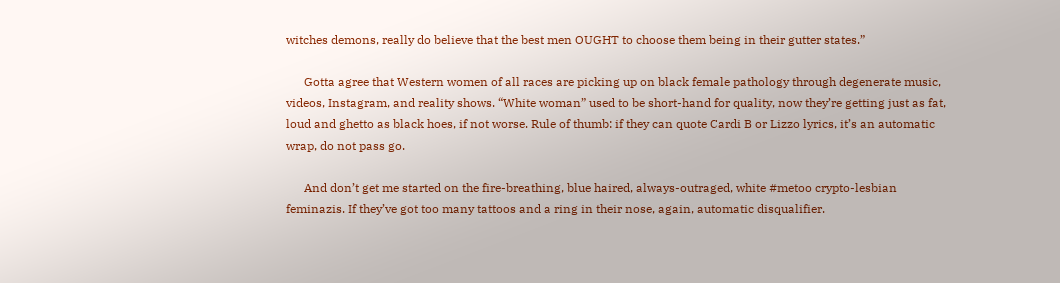witches demons, really do believe that the best men OUGHT to choose them being in their gutter states.”

      Gotta agree that Western women of all races are picking up on black female pathology through degenerate music, videos, Instagram, and reality shows. “White woman” used to be short-hand for quality, now they’re getting just as fat, loud and ghetto as black hoes, if not worse. Rule of thumb: if they can quote Cardi B or Lizzo lyrics, it’s an automatic wrap, do not pass go.

      And don’t get me started on the fire-breathing, blue haired, always-outraged, white #metoo crypto-lesbian feminazis. If they’ve got too many tattoos and a ring in their nose, again, automatic disqualifier.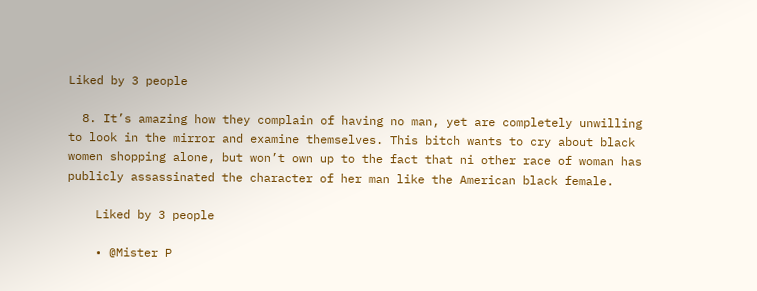Liked by 3 people

  8. It’s amazing how they complain of having no man, yet are completely unwilling to look in the mirror and examine themselves. This bitch wants to cry about black women shopping alone, but won’t own up to the fact that ni other race of woman has publicly assassinated the character of her man like the American black female.

    Liked by 3 people

    • @Mister P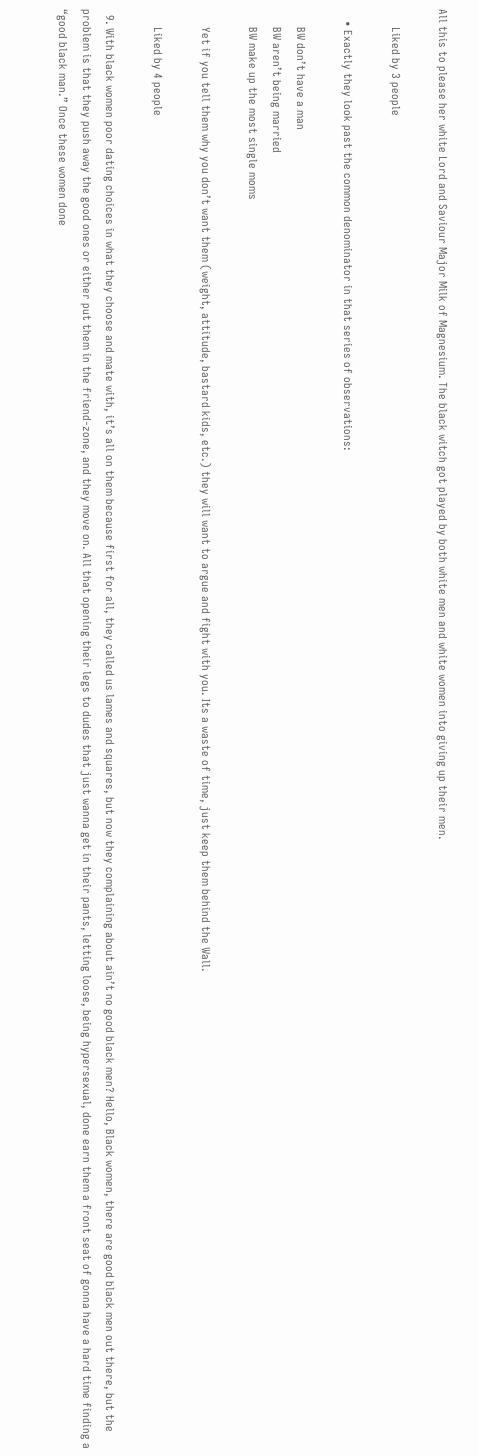All this to please her white Lord and Saviour Major Milk of Magnesium. The black witch got played by both white men and white women into giving up their men.

      Liked by 3 people

    • Exactly they look past the common denominator in that series of observations:

      BW don’t have a man
      BW aren’t being married
      BW make up the most single moms

      Yet if you tell them why you don’t want them (weight, attitude, bastard kids, etc.) they will want to argue and fight with you. Its a waste of time, just keep them behind the Wall.

      Liked by 4 people

  9. With black women poor dating choices in what they choose and mate with, it’s all on them because first for all, they called us lames and squares, but now they complaining about ain’t no good black men? Hello, Black women, there are good black men out there, but the problem is that they push away the good ones or either put them in the friend-zone, and they move on. All that opening their legs to dudes that just wanna get in their pants, letting loose, being hypersexual, done earn them a front seat of gonna have a hard time finding a “good black man.” Once these women done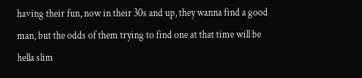having their fun, now in their 30s and up, they wanna find a good man, but the odds of them trying to find one at that time will be hella slim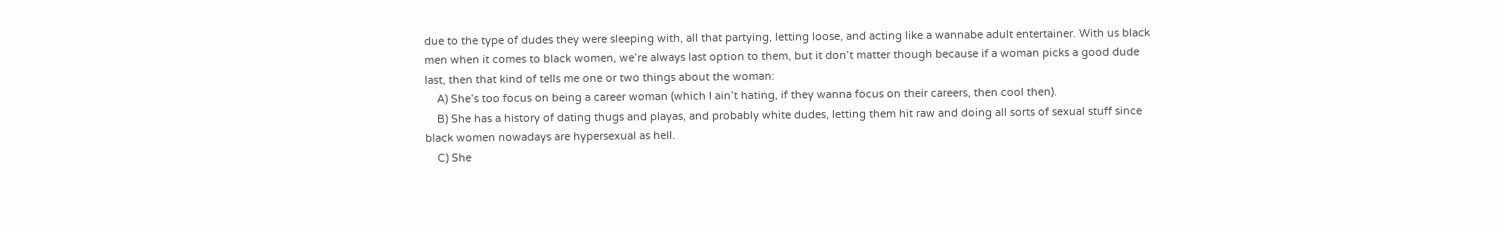due to the type of dudes they were sleeping with, all that partying, letting loose, and acting like a wannabe adult entertainer. With us black men when it comes to black women, we’re always last option to them, but it don’t matter though because if a woman picks a good dude last, then that kind of tells me one or two things about the woman:
    A) She’s too focus on being a career woman (which I ain’t hating, if they wanna focus on their careers, then cool then).
    B) She has a history of dating thugs and playas, and probably white dudes, letting them hit raw and doing all sorts of sexual stuff since black women nowadays are hypersexual as hell.
    C) She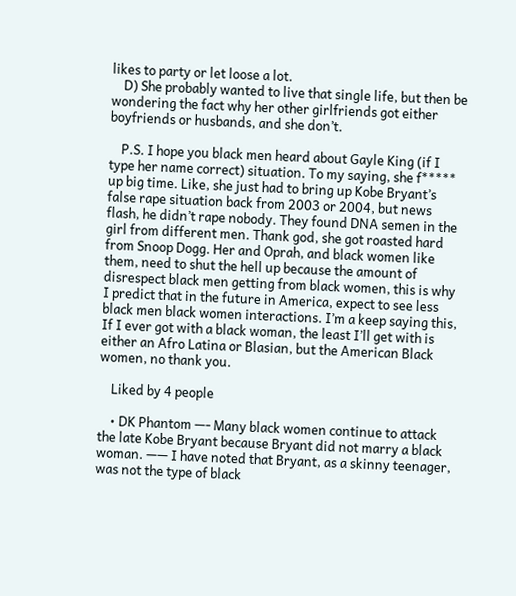likes to party or let loose a lot.
    D) She probably wanted to live that single life, but then be wondering the fact why her other girlfriends got either boyfriends or husbands, and she don’t.

    P.S. I hope you black men heard about Gayle King (if I type her name correct) situation. To my saying, she f***** up big time. Like, she just had to bring up Kobe Bryant’s false rape situation back from 2003 or 2004, but news flash, he didn’t rape nobody. They found DNA semen in the girl from different men. Thank god, she got roasted hard from Snoop Dogg. Her and Oprah, and black women like them, need to shut the hell up because the amount of disrespect black men getting from black women, this is why I predict that in the future in America, expect to see less black men black women interactions. I’m a keep saying this, If I ever got with a black woman, the least I’ll get with is either an Afro Latina or Blasian, but the American Black women, no thank you.

    Liked by 4 people

    • DK Phantom —- Many black women continue to attack the late Kobe Bryant because Bryant did not marry a black woman. —— I have noted that Bryant, as a skinny teenager, was not the type of black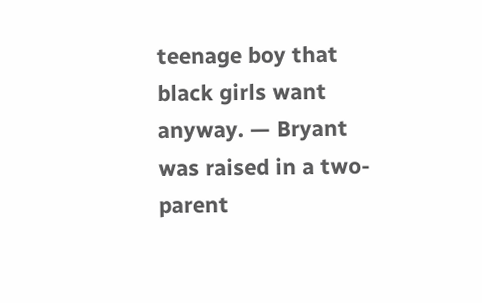teenage boy that black girls want anyway. — Bryant was raised in a two-parent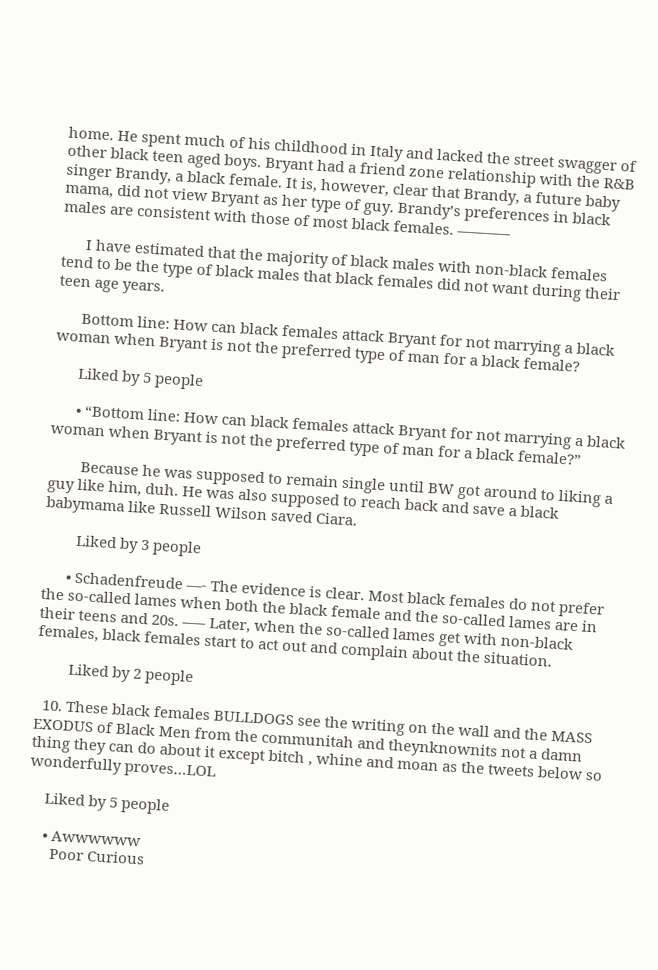home. He spent much of his childhood in Italy and lacked the street swagger of other black teen aged boys. Bryant had a friend zone relationship with the R&B singer Brandy, a black female. It is, however, clear that Brandy, a future baby mama, did not view Bryant as her type of guy. Brandy’s preferences in black males are consistent with those of most black females. ———–

      I have estimated that the majority of black males with non-black females tend to be the type of black males that black females did not want during their teen age years.

      Bottom line: How can black females attack Bryant for not marrying a black woman when Bryant is not the preferred type of man for a black female?

      Liked by 5 people

      • “Bottom line: How can black females attack Bryant for not marrying a black woman when Bryant is not the preferred type of man for a black female?”

        Because he was supposed to remain single until BW got around to liking a guy like him, duh. He was also supposed to reach back and save a black babymama like Russell Wilson saved Ciara.

        Liked by 3 people

      • Schadenfreude —- The evidence is clear. Most black females do not prefer the so-called lames when both the black female and the so-called lames are in their teens and 20s. —– Later, when the so-called lames get with non-black females, black females start to act out and complain about the situation.

        Liked by 2 people

  10. These black females BULLDOGS see the writing on the wall and the MASS EXODUS of Black Men from the communitah and theynknownits not a damn thing they can do about it except bitch , whine and moan as the tweets below so wonderfully proves…LOL

    Liked by 5 people

    • Awwwwww
      Poor Curious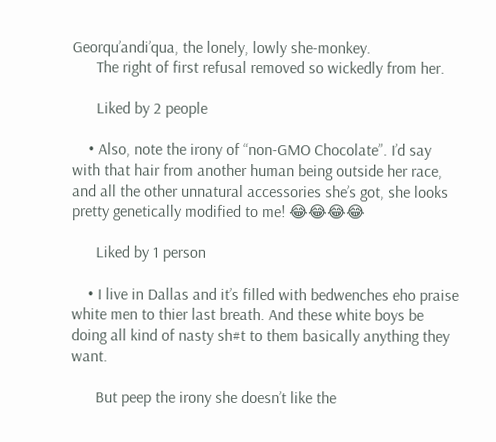Georqu’andi’qua, the lonely, lowly she-monkey.
      The right of first refusal removed so wickedly from her.

      Liked by 2 people

    • Also, note the irony of “non-GMO Chocolate”. I’d say with that hair from another human being outside her race, and all the other unnatural accessories she’s got, she looks pretty genetically modified to me! 😂😂😂😂

      Liked by 1 person

    • I live in Dallas and it’s filled with bedwenches eho praise white men to thier last breath. And these white boys be doing all kind of nasty sh#t to them basically anything they want.

      But peep the irony she doesn’t like the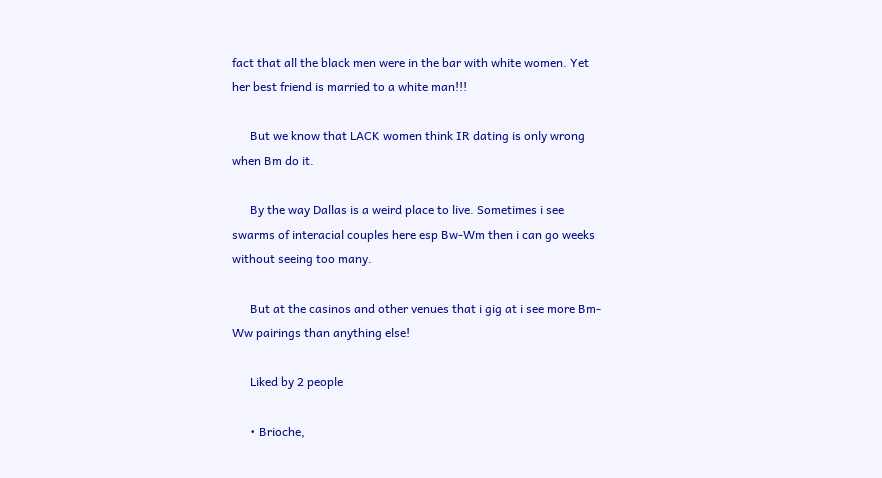fact that all the black men were in the bar with white women. Yet her best friend is married to a white man!!!

      But we know that LACK women think IR dating is only wrong when Bm do it.

      By the way Dallas is a weird place to live. Sometimes i see swarms of interacial couples here esp Bw-Wm then i can go weeks without seeing too many.

      But at the casinos and other venues that i gig at i see more Bm-Ww pairings than anything else!

      Liked by 2 people

      • Brioche,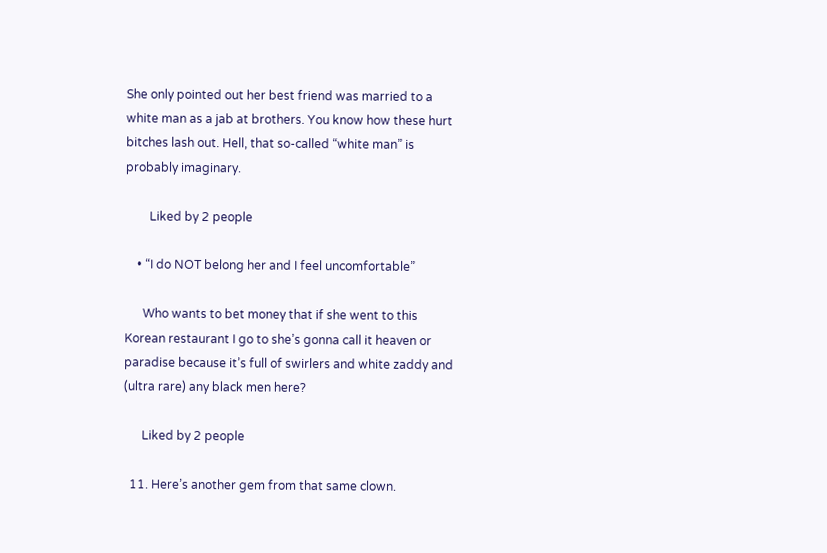She only pointed out her best friend was married to a white man as a jab at brothers. You know how these hurt bitches lash out. Hell, that so-called “white man” is probably imaginary.

        Liked by 2 people

    • “I do NOT belong her and I feel uncomfortable”

      Who wants to bet money that if she went to this Korean restaurant I go to she’s gonna call it heaven or paradise because it’s full of swirlers and white zaddy and (ultra rare) any black men here?

      Liked by 2 people

  11. Here’s another gem from that same clown.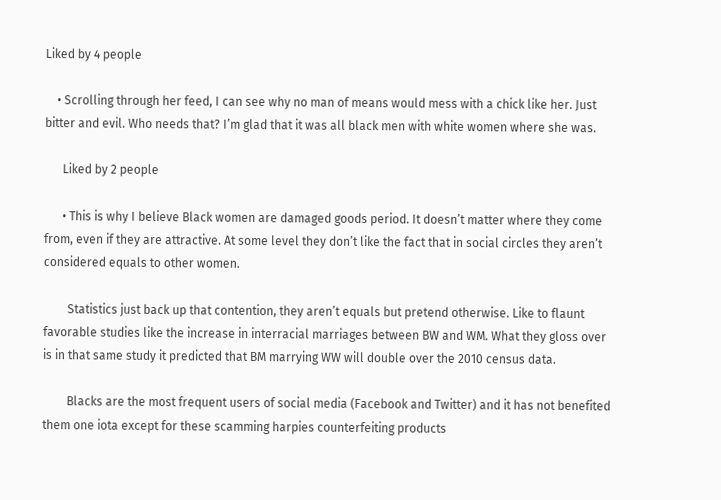Liked by 4 people

    • Scrolling through her feed, I can see why no man of means would mess with a chick like her. Just bitter and evil. Who needs that? I’m glad that it was all black men with white women where she was.

      Liked by 2 people

      • This is why I believe Black women are damaged goods period. It doesn’t matter where they come from, even if they are attractive. At some level they don’t like the fact that in social circles they aren’t considered equals to other women.

        Statistics just back up that contention, they aren’t equals but pretend otherwise. Like to flaunt favorable studies like the increase in interracial marriages between BW and WM. What they gloss over is in that same study it predicted that BM marrying WW will double over the 2010 census data.

        Blacks are the most frequent users of social media (Facebook and Twitter) and it has not benefited them one iota except for these scamming harpies counterfeiting products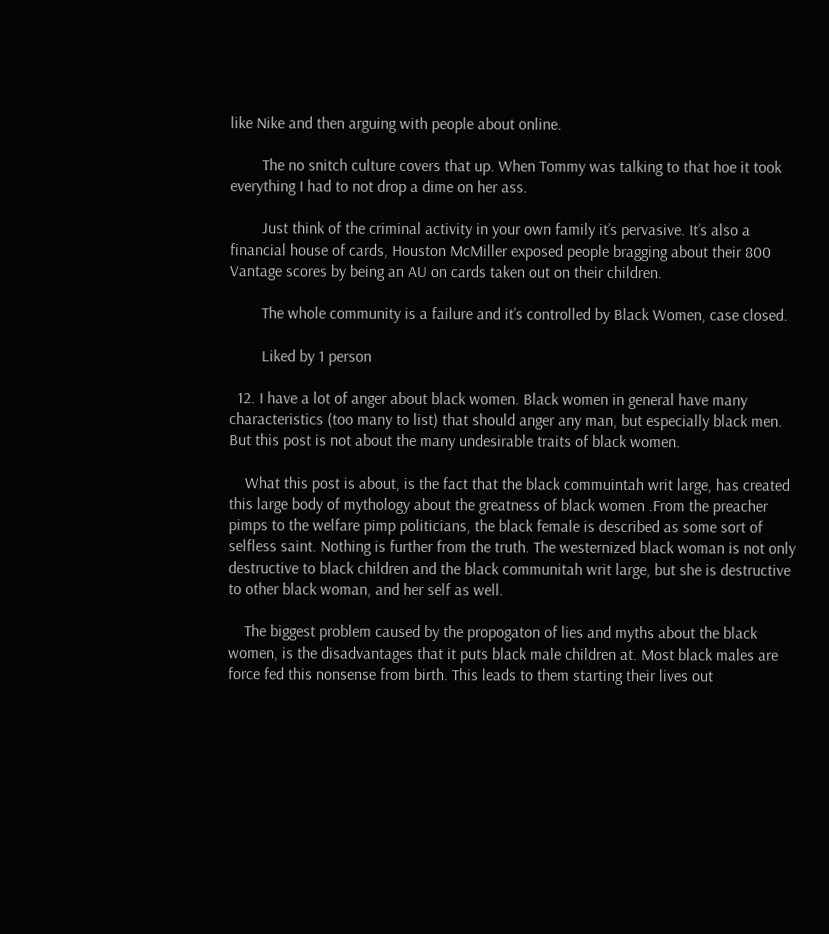like Nike and then arguing with people about online.

        The no snitch culture covers that up. When Tommy was talking to that hoe it took everything I had to not drop a dime on her ass.

        Just think of the criminal activity in your own family it’s pervasive. It’s also a financial house of cards, Houston McMiller exposed people bragging about their 800 Vantage scores by being an AU on cards taken out on their children.

        The whole community is a failure and it’s controlled by Black Women, case closed.

        Liked by 1 person

  12. I have a lot of anger about black women. Black women in general have many characteristics (too many to list) that should anger any man, but especially black men. But this post is not about the many undesirable traits of black women.

    What this post is about, is the fact that the black commuintah writ large, has created this large body of mythology about the greatness of black women .From the preacher pimps to the welfare pimp politicians, the black female is described as some sort of selfless saint. Nothing is further from the truth. The westernized black woman is not only destructive to black children and the black communitah writ large, but she is destructive to other black woman, and her self as well.

    The biggest problem caused by the propogaton of lies and myths about the black women, is the disadvantages that it puts black male children at. Most black males are force fed this nonsense from birth. This leads to them starting their lives out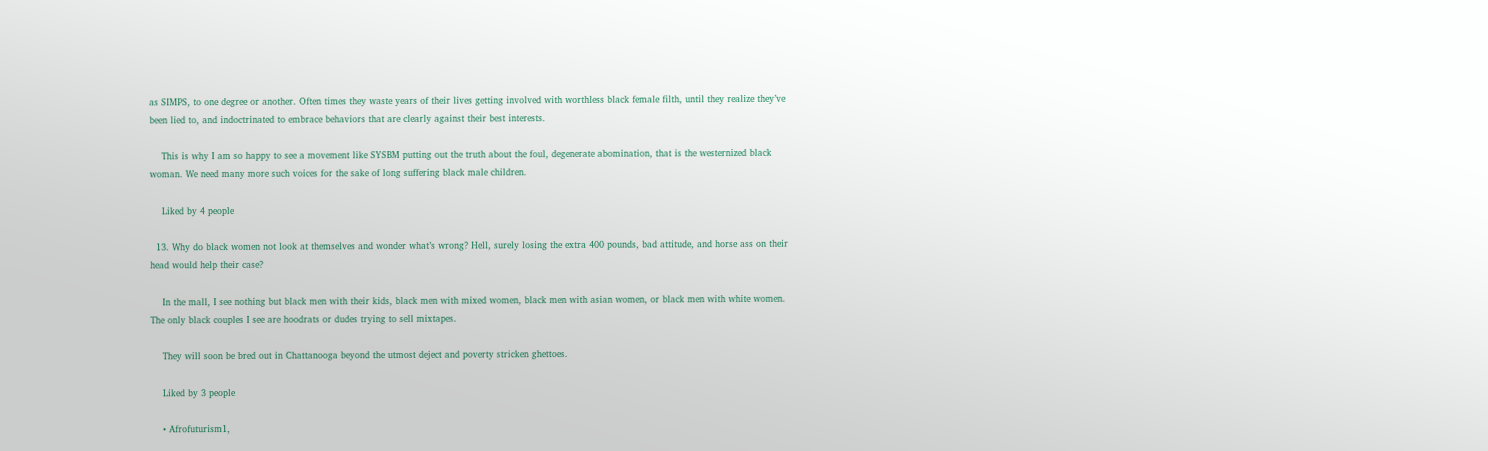as SIMPS, to one degree or another. Often times they waste years of their lives getting involved with worthless black female filth, until they realize they’ve been lied to, and indoctrinated to embrace behaviors that are clearly against their best interests.

    This is why I am so happy to see a movement like SYSBM putting out the truth about the foul, degenerate abomination, that is the westernized black woman. We need many more such voices for the sake of long suffering black male children.

    Liked by 4 people

  13. Why do black women not look at themselves and wonder what’s wrong? Hell, surely losing the extra 400 pounds, bad attitude, and horse ass on their head would help their case?

    In the mall, I see nothing but black men with their kids, black men with mixed women, black men with asian women, or black men with white women. The only black couples I see are hoodrats or dudes trying to sell mixtapes.

    They will soon be bred out in Chattanooga beyond the utmost deject and poverty stricken ghettoes.

    Liked by 3 people

    • Afrofuturism1,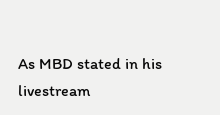As MBD stated in his livestream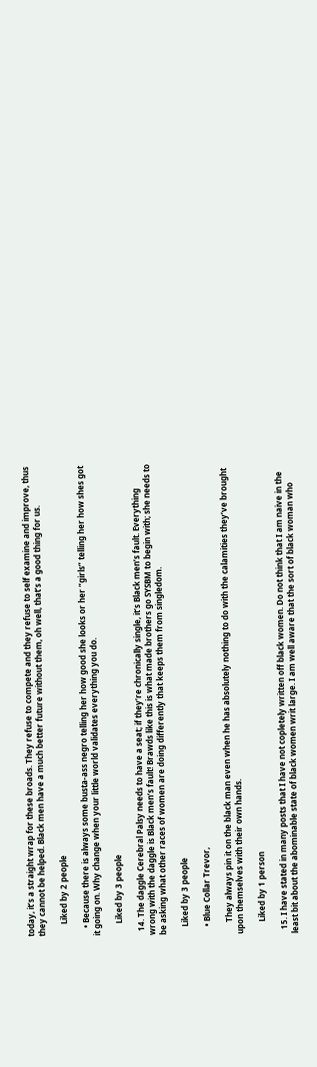today, it’s a straight wrap for these broads. They refuse to compete and they refuse to self examine and improve, thus they cannot be helped. Black men have a much better future without them, oh well, that’s a good thing for us.

      Liked by 2 people

    • Because there is always some busta-ass negro telling her how good she looks or her “girls” telling her how shes got it going on. Why change when your little world validates everything you do.

      Liked by 3 people

  14. The daggle Cerebral Palsy needs to have a seat; if they’re chronically single, it’s Black men’s fault. Everything wrong with the daggle is Black men’s fault! Brawds like this is what made brothers go SYSBM to begin with; she needs to be asking what other races of women are doing differently that keeps them from singledom.

    Liked by 3 people

    • Blue Collar Trevor,

      They always pin it on the black man even when he has absolutely nothing to do with the calamities they’ve brought upon themselves with their own hands.

      Liked by 1 person

  15. I have stated in many posts that I have not copletely written off black women. Do not think that I am naive in the least bit about the abominable state of black women writ large. I am well aware that the sort of black woman who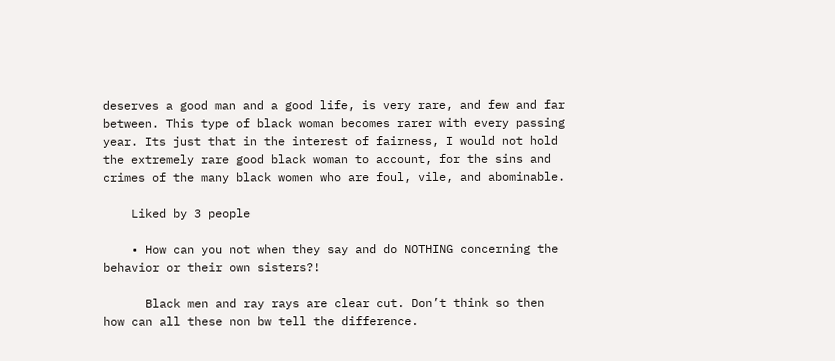deserves a good man and a good life, is very rare, and few and far between. This type of black woman becomes rarer with every passing year. Its just that in the interest of fairness, I would not hold the extremely rare good black woman to account, for the sins and crimes of the many black women who are foul, vile, and abominable.

    Liked by 3 people

    • How can you not when they say and do NOTHING concerning the behavior or their own sisters?!

      Black men and ray rays are clear cut. Don’t think so then how can all these non bw tell the difference.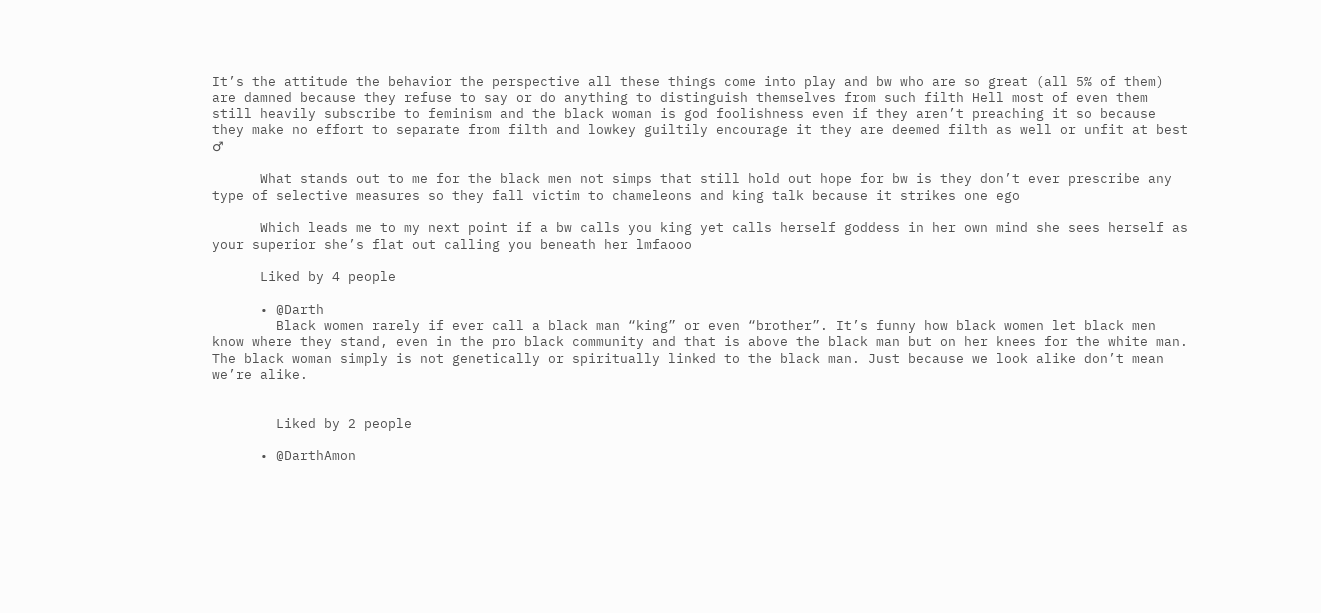It’s the attitude the behavior the perspective all these things come into play and bw who are so great (all 5% of them) are damned because they refuse to say or do anything to distinguish themselves from such filth Hell most of even them still heavily subscribe to feminism and the black woman is god foolishness even if they aren’t preaching it so because they make no effort to separate from filth and lowkey guiltily encourage it they are deemed filth as well or unfit at best ♂

      What stands out to me for the black men not simps that still hold out hope for bw is they don’t ever prescribe any type of selective measures so they fall victim to chameleons and king talk because it strikes one ego

      Which leads me to my next point if a bw calls you king yet calls herself goddess in her own mind she sees herself as your superior she’s flat out calling you beneath her lmfaooo

      Liked by 4 people

      • @Darth
        Black women rarely if ever call a black man “king” or even “brother”. It’s funny how black women let black men know where they stand, even in the pro black community and that is above the black man but on her knees for the white man. The black woman simply is not genetically or spiritually linked to the black man. Just because we look alike don’t mean we’re alike.


        Liked by 2 people

      • @DarthAmon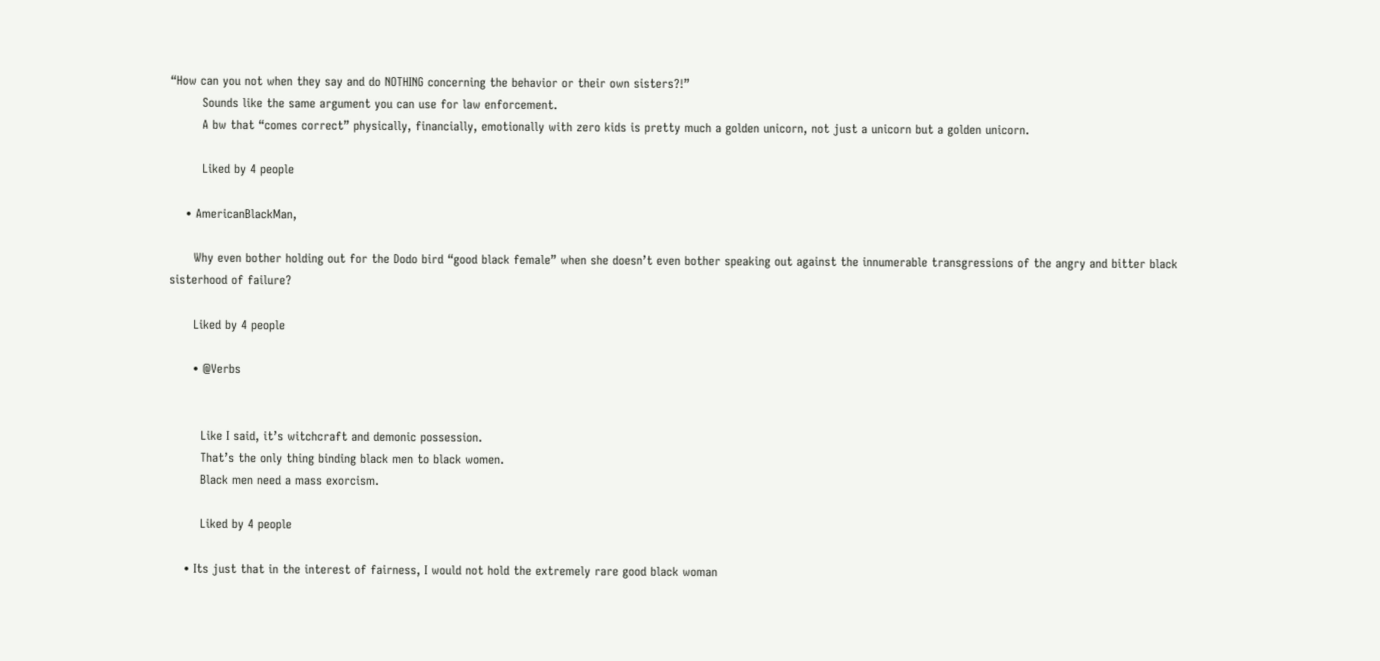“How can you not when they say and do NOTHING concerning the behavior or their own sisters?!”
        Sounds like the same argument you can use for law enforcement.
        A bw that “comes correct” physically, financially, emotionally with zero kids is pretty much a golden unicorn, not just a unicorn but a golden unicorn.

        Liked by 4 people

    • AmericanBlackMan,

      Why even bother holding out for the Dodo bird “good black female” when she doesn’t even bother speaking out against the innumerable transgressions of the angry and bitter black sisterhood of failure?

      Liked by 4 people

      • @Verbs


        Like I said, it’s witchcraft and demonic possession.
        That’s the only thing binding black men to black women.
        Black men need a mass exorcism.

        Liked by 4 people

    • Its just that in the interest of fairness, I would not hold the extremely rare good black woman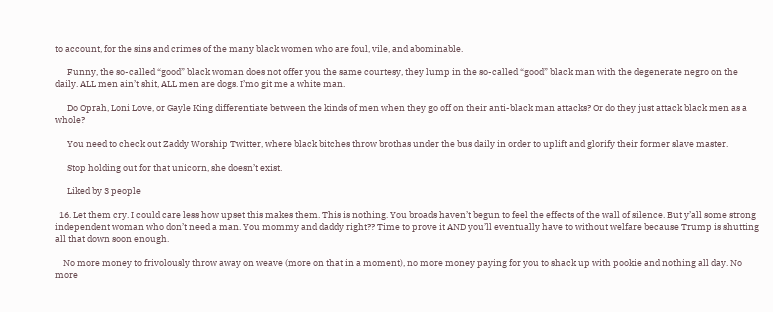to account, for the sins and crimes of the many black women who are foul, vile, and abominable.

      Funny, the so-called “good” black woman does not offer you the same courtesy, they lump in the so-called “good” black man with the degenerate negro on the daily. ALL men ain’t shit, ALL men are dogs. I’mo git me a white man.

      Do Oprah, Loni Love, or Gayle King differentiate between the kinds of men when they go off on their anti-black man attacks? Or do they just attack black men as a whole?

      You need to check out Zaddy Worship Twitter, where black bitches throw brothas under the bus daily in order to uplift and glorify their former slave master.

      Stop holding out for that unicorn, she doesn’t exist.

      Liked by 3 people

  16. Let them cry. I could care less how upset this makes them. This is nothing. You broads haven’t begun to feel the effects of the wall of silence. But y’all some strong independent woman who don’t need a man. You mommy and daddy right?? Time to prove it AND you’ll eventually have to without welfare because Trump is shutting all that down soon enough.

    No more money to frivolously throw away on weave (more on that in a moment), no more money paying for you to shack up with pookie and nothing all day. No more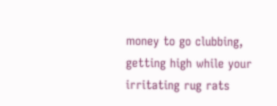money to go clubbing, getting high while your irritating rug rats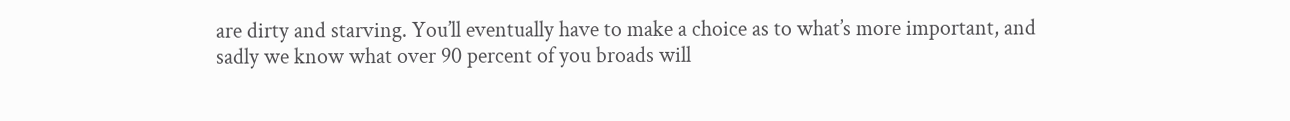are dirty and starving. You’ll eventually have to make a choice as to what’s more important, and sadly we know what over 90 percent of you broads will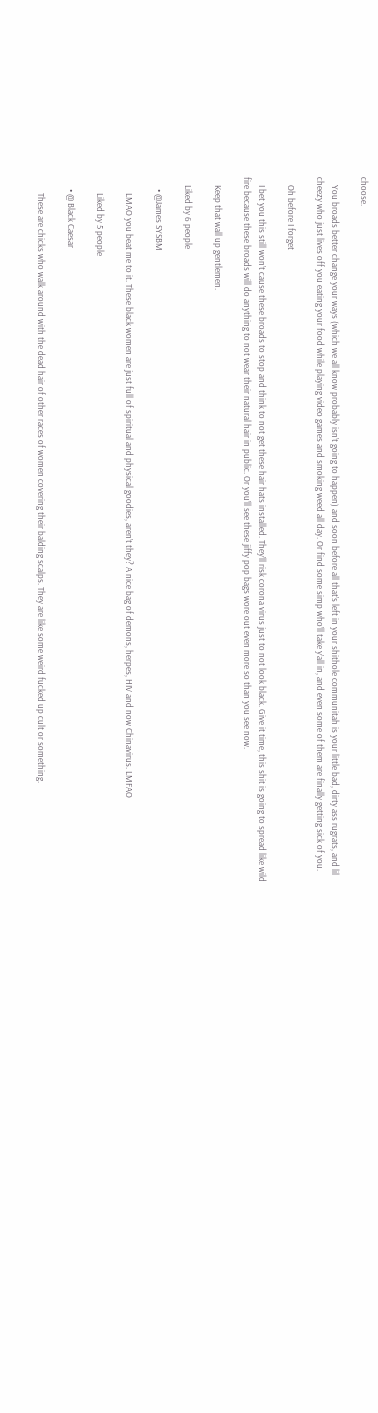choose.

    You broads better change your ways (which we all know probably isn’t going to happen) and soon before all that’s left in your shithole communitah is your little bad, dirty ass rugrats, and lil cheezy who just lives off you eating your food while playing video games and smoking weed all day. Or find some simp who’ll take y’all in, and even some of them are finally getting sick of you.

    Oh before I forget

    I bet you this still won’t cause these broads to stop and think to not get these hair hats installed. They’ll risk corona virus just to not look black. Give it time, this shit is going to spread like wild fire because these broads will do anything to not wear their natural hair in public. Or you’ll see these jiffy pop bags wore out even more so than you see now.

    Keep that wall up gentlemen.

    Liked by 6 people

      • @James SYSBM

        LMAO you beat me to it. These black women are just full of spiritual and physical goodies, aren’t they? A nice bag of demons, herpes, HIV and now Chinavirus. LMFAO

        Liked by 5 people

      • @ Black Caesar

        These are chicks who walk around with the dead hair of other races of women covering their balding scalps. They are like some weird fucked up cult or something.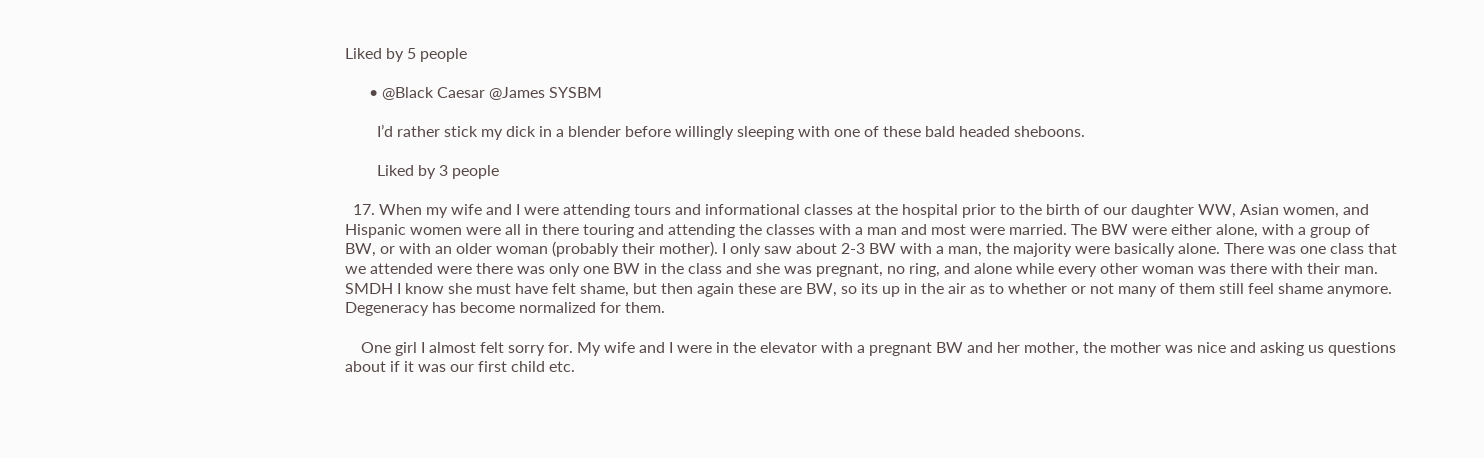Liked by 5 people

      • @Black Caesar @James SYSBM

        I’d rather stick my dick in a blender before willingly sleeping with one of these bald headed sheboons.

        Liked by 3 people

  17. When my wife and I were attending tours and informational classes at the hospital prior to the birth of our daughter WW, Asian women, and Hispanic women were all in there touring and attending the classes with a man and most were married. The BW were either alone, with a group of BW, or with an older woman (probably their mother). I only saw about 2-3 BW with a man, the majority were basically alone. There was one class that we attended were there was only one BW in the class and she was pregnant, no ring, and alone while every other woman was there with their man. SMDH I know she must have felt shame, but then again these are BW, so its up in the air as to whether or not many of them still feel shame anymore. Degeneracy has become normalized for them.

    One girl I almost felt sorry for. My wife and I were in the elevator with a pregnant BW and her mother, the mother was nice and asking us questions about if it was our first child etc.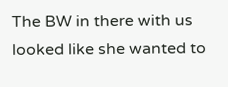The BW in there with us looked like she wanted to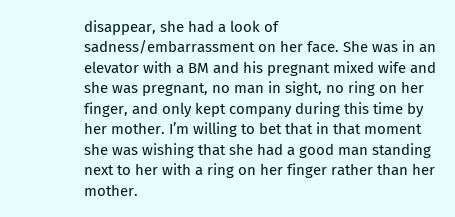disappear, she had a look of sadness/embarrassment on her face. She was in an elevator with a BM and his pregnant mixed wife and she was pregnant, no man in sight, no ring on her finger, and only kept company during this time by her mother. I’m willing to bet that in that moment she was wishing that she had a good man standing next to her with a ring on her finger rather than her mother.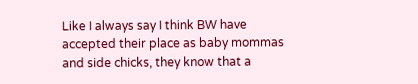Like I always say I think BW have accepted their place as baby mommas and side chicks, they know that a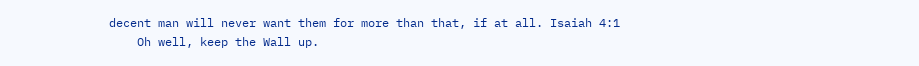decent man will never want them for more than that, if at all. Isaiah 4:1
    Oh well, keep the Wall up.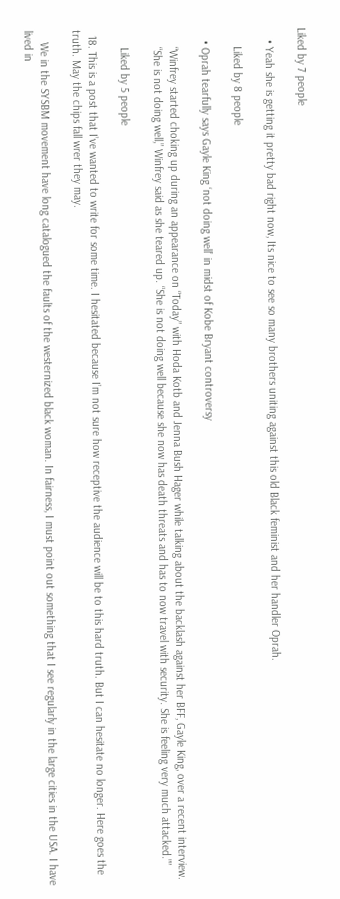Liked by 7 people

    • Yeah she is getting it pretty bad right now, Its nice to see so many brothers uniting against this old Black feminist and her handler Oprah.

      Liked by 8 people

    • Oprah tearfully says Gayle King ‘not doing well’ in midst of Kobe Bryant controversy

      “Winfrey started choking up during an appearance on “Today” with Hoda Kotb and Jenna Bush Hager while talking about the backlash against her BFF, Gayle King, over a recent interview.
      “She is not doing well,” Winfrey said as she teared up. “She is not doing well because she now has death threats and has to now travel with security. She is feeling very much attacked.””

      Liked by 5 people

  18. This is a post that I’ve wanted to write for some time. I hesitated because I’m not sure how receptive the audience will be to this hard truth. But I can hesitate no longer. Here goes the truth. May the chips fall wrer they may.

    We in the SYSBM movement have long catalogued the faults of the westernized black woman. In fairness, I must point out something that I see regularly in the large cities in the USA. I have lived in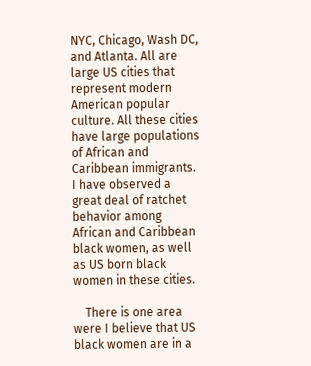NYC, Chicago, Wash DC, and Atlanta. All are large US cities that represent modern American popular culture. All these cities have large populations of African and Caribbean immigrants. I have observed a great deal of ratchet behavior among African and Caribbean black women, as well as US born black women in these cities.

    There is one area were I believe that US black women are in a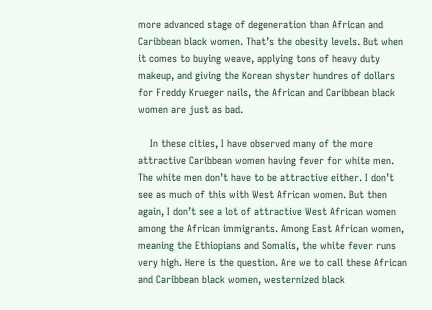more advanced stage of degeneration than African and Caribbean black women. That’s the obesity levels. But when it comes to buying weave, applying tons of heavy duty makeup, and giving the Korean shyster hundres of dollars for Freddy Krueger nails, the African and Caribbean black women are just as bad.

    In these cities, I have observed many of the more attractive Caribbean women having fever for white men. The white men don’t have to be attractive either. I don’t see as much of this with West African women. But then again, I don’t see a lot of attractive West African women among the African immigrants. Among East African women, meaning the Ethiopians and Somalis, the white fever runs very high. Here is the question. Are we to call these African and Caribbean black women, westernized black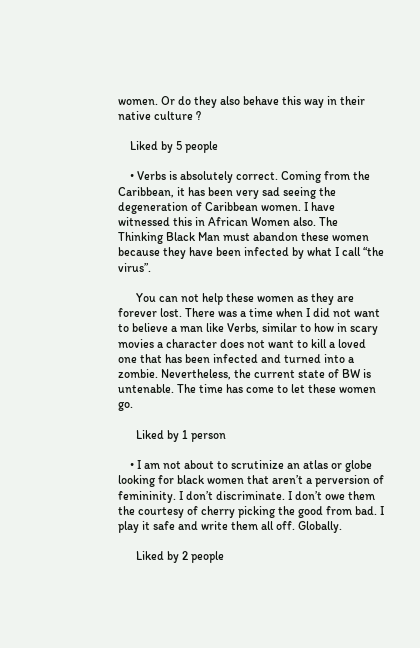women. Or do they also behave this way in their native culture ?

    Liked by 5 people

    • Verbs is absolutely correct. Coming from the Caribbean, it has been very sad seeing the degeneration of Caribbean women. I have witnessed this in African Women also. The Thinking Black Man must abandon these women because they have been infected by what I call “the virus”.

      You can not help these women as they are forever lost. There was a time when I did not want to believe a man like Verbs, similar to how in scary movies a character does not want to kill a loved one that has been infected and turned into a zombie. Nevertheless, the current state of BW is untenable. The time has come to let these women go.

      Liked by 1 person

    • I am not about to scrutinize an atlas or globe looking for black women that aren’t a perversion of femininity. I don’t discriminate. I don’t owe them the courtesy of cherry picking the good from bad. I play it safe and write them all off. Globally.

      Liked by 2 people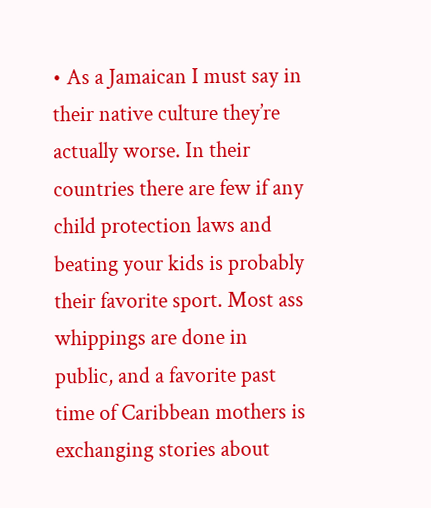• As a Jamaican I must say in their native culture they’re actually worse. In their countries there are few if any child protection laws and beating your kids is probably their favorite sport. Most ass whippings are done in public, and a favorite past time of Caribbean mothers is exchanging stories about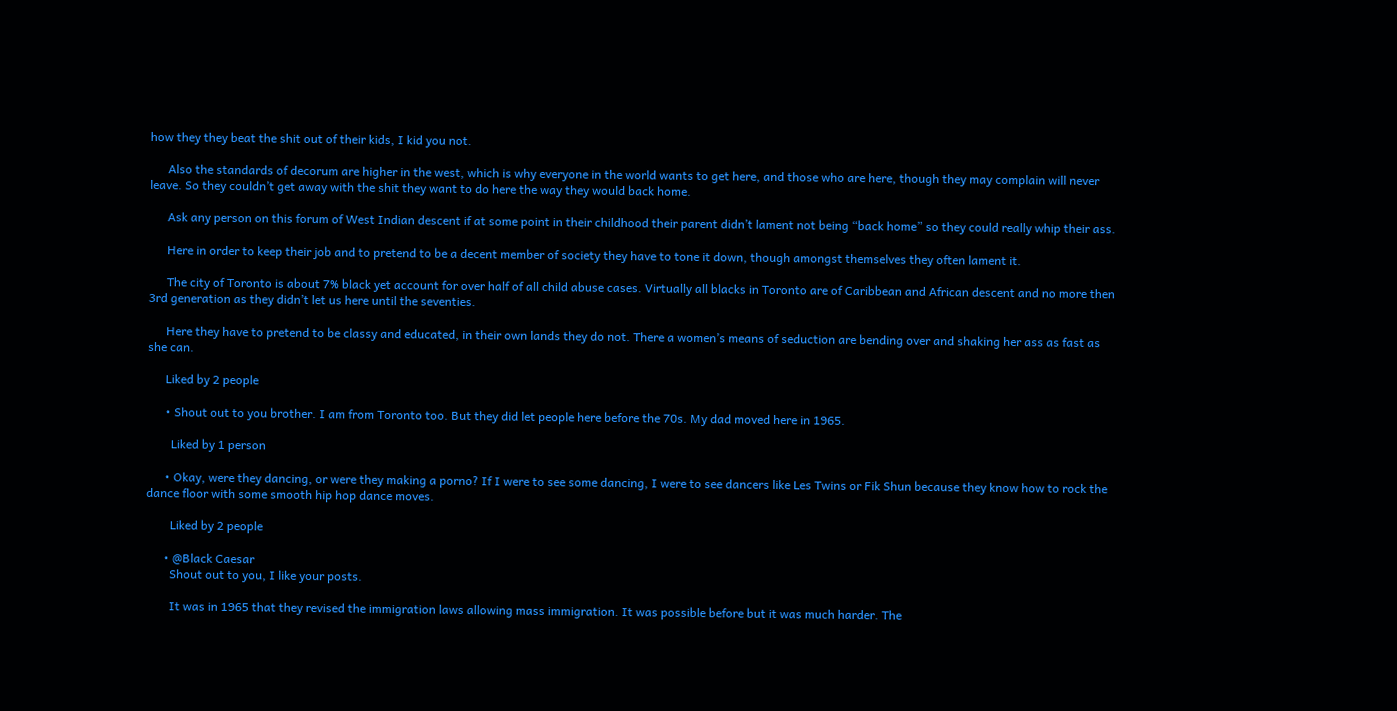how they they beat the shit out of their kids, I kid you not.

      Also the standards of decorum are higher in the west, which is why everyone in the world wants to get here, and those who are here, though they may complain will never leave. So they couldn’t get away with the shit they want to do here the way they would back home.

      Ask any person on this forum of West Indian descent if at some point in their childhood their parent didn’t lament not being “back home” so they could really whip their ass.

      Here in order to keep their job and to pretend to be a decent member of society they have to tone it down, though amongst themselves they often lament it.

      The city of Toronto is about 7% black yet account for over half of all child abuse cases. Virtually all blacks in Toronto are of Caribbean and African descent and no more then 3rd generation as they didn’t let us here until the seventies.

      Here they have to pretend to be classy and educated, in their own lands they do not. There a women’s means of seduction are bending over and shaking her ass as fast as she can.

      Liked by 2 people

      • Shout out to you brother. I am from Toronto too. But they did let people here before the 70s. My dad moved here in 1965.

        Liked by 1 person

      • Okay, were they dancing, or were they making a porno? If I were to see some dancing, I were to see dancers like Les Twins or Fik Shun because they know how to rock the dance floor with some smooth hip hop dance moves.

        Liked by 2 people

      • @Black Caesar
        Shout out to you, I like your posts.

        It was in 1965 that they revised the immigration laws allowing mass immigration. It was possible before but it was much harder. The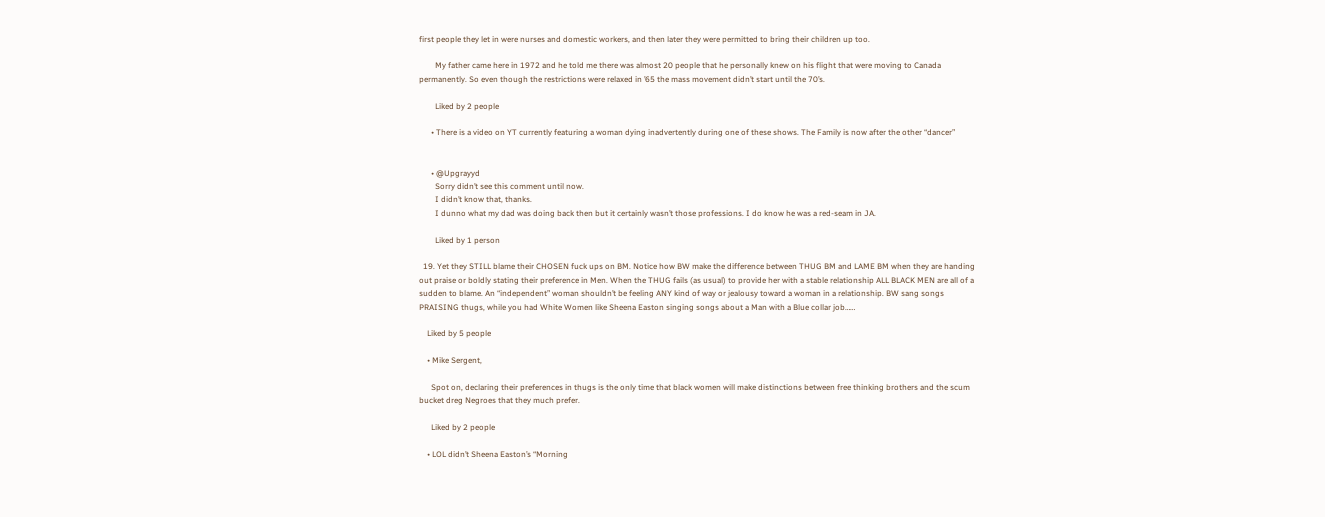first people they let in were nurses and domestic workers, and then later they were permitted to bring their children up too.

        My father came here in 1972 and he told me there was almost 20 people that he personally knew on his flight that were moving to Canada permanently. So even though the restrictions were relaxed in ’65 the mass movement didn’t start until the 70’s.

        Liked by 2 people

      • There is a video on YT currently featuring a woman dying inadvertently during one of these shows. The Family is now after the other “dancer”


      • @Upgrayyd
        Sorry didn’t see this comment until now.
        I didn’t know that, thanks.
        I dunno what my dad was doing back then but it certainly wasn’t those professions. I do know he was a red-seam in JA.

        Liked by 1 person

  19. Yet they STILL blame their CHOSEN fuck ups on BM. Notice how BW make the difference between THUG BM and LAME BM when they are handing out praise or boldly stating their preference in Men. When the THUG fails (as usual) to provide her with a stable relationship ALL BLACK MEN are all of a sudden to blame. An “independent” woman shouldn’t be feeling ANY kind of way or jealousy toward a woman in a relationship. BW sang songs PRAISING thugs, while you had White Women like Sheena Easton singing songs about a Man with a Blue collar job……

    Liked by 5 people

    • Mike Sergent,

      Spot on, declaring their preferences in thugs is the only time that black women will make distinctions between free thinking brothers and the scum bucket dreg Negroes that they much prefer.

      Liked by 2 people

    • LOL didn’t Sheena Easton’s “Morning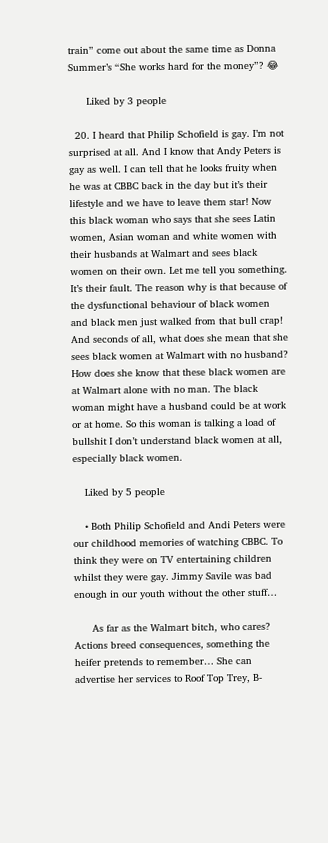train” come out about the same time as Donna Summer’s “She works hard for the money”? 😂

      Liked by 3 people

  20. I heard that Philip Schofield is gay. I’m not surprised at all. And I know that Andy Peters is gay as well. I can tell that he looks fruity when he was at CBBC back in the day but it’s their lifestyle and we have to leave them star! Now this black woman who says that she sees Latin women, Asian woman and white women with their husbands at Walmart and sees black women on their own. Let me tell you something. It’s their fault. The reason why is that because of the dysfunctional behaviour of black women and black men just walked from that bull crap! And seconds of all, what does she mean that she sees black women at Walmart with no husband? How does she know that these black women are at Walmart alone with no man. The black woman might have a husband could be at work or at home. So this woman is talking a load of bullshit I don’t understand black women at all, especially black women.

    Liked by 5 people

    • Both Philip Schofield and Andi Peters were our childhood memories of watching CBBC. To think they were on TV entertaining children whilst they were gay. Jimmy Savile was bad enough in our youth without the other stuff…

      As far as the Walmart bitch, who cares? Actions breed consequences, something the heifer pretends to remember… She can advertise her services to Roof Top Trey, B-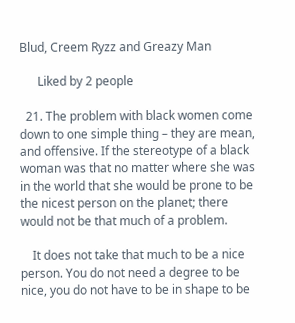Blud, Creem Ryzz and Greazy Man

      Liked by 2 people

  21. The problem with black women come down to one simple thing – they are mean, and offensive. If the stereotype of a black woman was that no matter where she was in the world that she would be prone to be the nicest person on the planet; there would not be that much of a problem.

    It does not take that much to be a nice person. You do not need a degree to be nice, you do not have to be in shape to be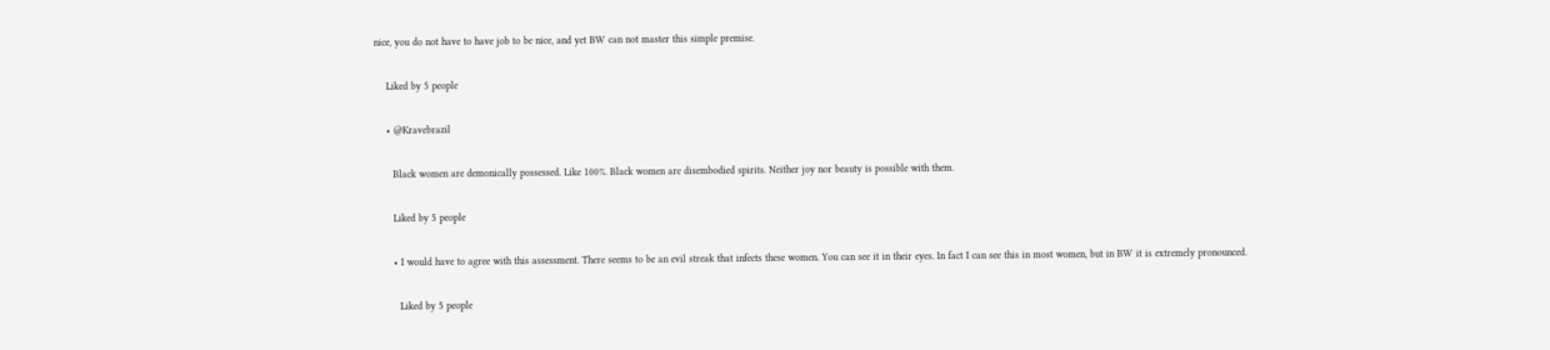nice, you do not have to have job to be nice, and yet BW can not master this simple premise.

    Liked by 5 people

    • @Kravebrazil

      Black women are demonically possessed. Like 100%. Black women are disembodied spirits. Neither joy nor beauty is possible with them.

      Liked by 5 people

      • I would have to agree with this assessment. There seems to be an evil streak that infects these women. You can see it in their eyes. In fact I can see this in most women, but in BW it is extremely pronounced.

        Liked by 5 people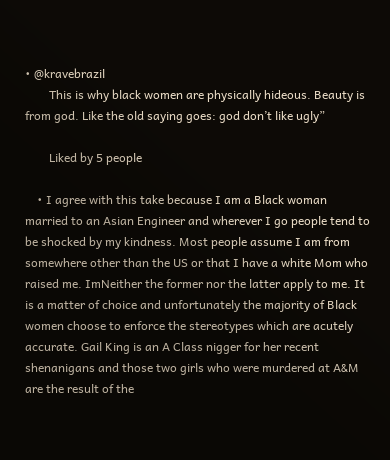• @kravebrazil
        This is why black women are physically hideous. Beauty is from god. Like the old saying goes: god don’t like ugly”

        Liked by 5 people

    • I agree with this take because I am a Black woman married to an Asian Engineer and wherever I go people tend to be shocked by my kindness. Most people assume I am from somewhere other than the US or that I have a white Mom who raised me. ImNeither the former nor the latter apply to me. It is a matter of choice and unfortunately the majority of Black women choose to enforce the stereotypes which are acutely accurate. Gail King is an A Class nigger for her recent shenanigans and those two girls who were murdered at A&M are the result of the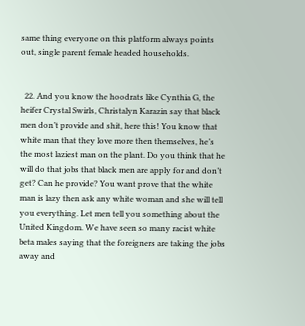same thing everyone on this platform always points out, single parent female headed households.


  22. And you know the hoodrats like Cynthia G, the heifer Crystal Swirls, Christalyn Karazin say that black men don’t provide and shit, here this! You know that white man that they love more then themselves, he’s the most laziest man on the plant. Do you think that he will do that jobs that black men are apply for and don’t get? Can he provide? You want prove that the white man is lazy then ask any white woman and she will tell you everything. Let men tell you something about the United Kingdom. We have seen so many racist white beta males saying that the foreigners are taking the jobs away and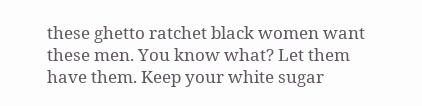these ghetto ratchet black women want these men. You know what? Let them have them. Keep your white sugar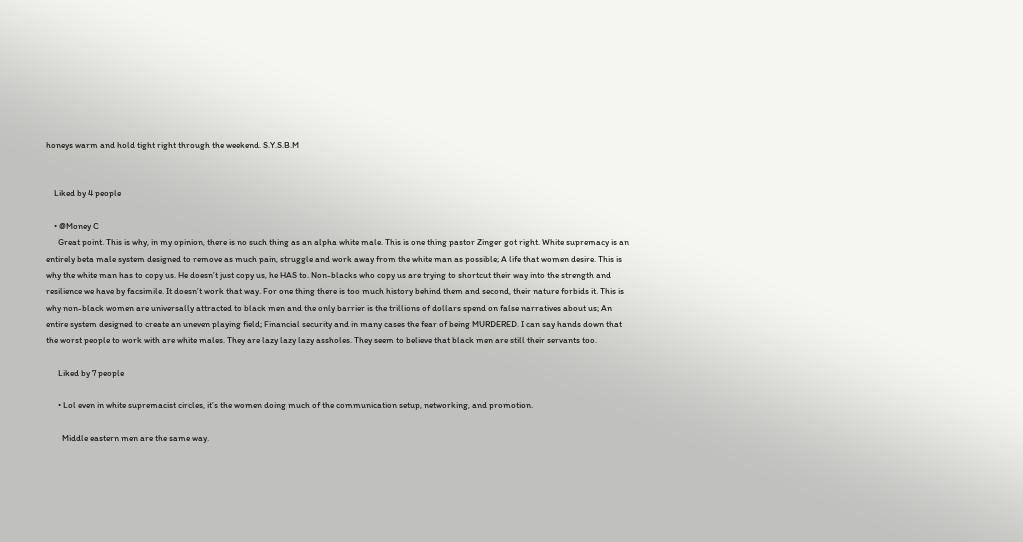honeys warm and hold tight right through the weekend. S.Y.S.B.M


    Liked by 4 people

    • @Money C
      Great point. This is why, in my opinion, there is no such thing as an alpha white male. This is one thing pastor Zinger got right. White supremacy is an entirely beta male system designed to remove as much pain, struggle and work away from the white man as possible; A life that women desire. This is why the white man has to copy us. He doesn’t just copy us, he HAS to. Non-blacks who copy us are trying to shortcut their way into the strength and resilience we have by facsimile. It doesn’t work that way. For one thing there is too much history behind them and second, their nature forbids it. This is why non-black women are universally attracted to black men and the only barrier is the trillions of dollars spend on false narratives about us; An entire system designed to create an uneven playing field; Financial security and in many cases the fear of being MURDERED. I can say hands down that the worst people to work with are white males. They are lazy lazy lazy assholes. They seem to believe that black men are still their servants too.

      Liked by 7 people

      • Lol even in white supremacist circles, it’s the women doing much of the communication setup, networking, and promotion.

        Middle eastern men are the same way.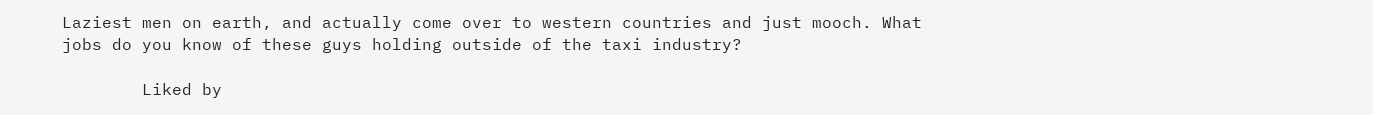Laziest men on earth, and actually come over to western countries and just mooch. What jobs do you know of these guys holding outside of the taxi industry?

        Liked by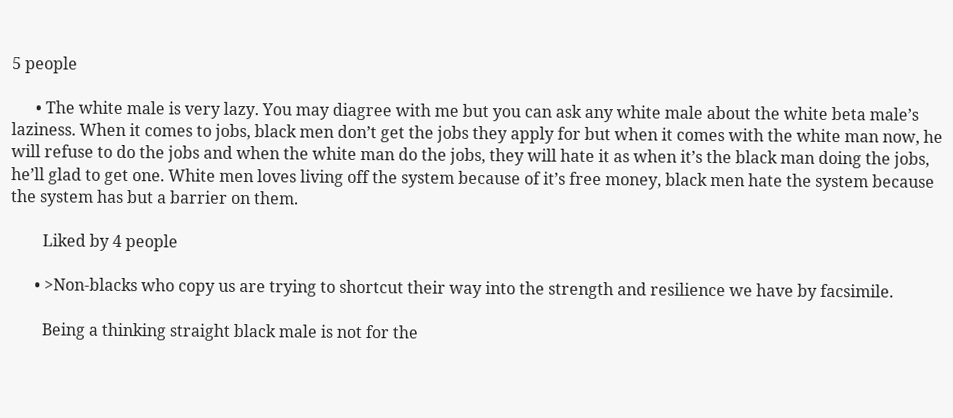5 people

      • The white male is very lazy. You may diagree with me but you can ask any white male about the white beta male’s laziness. When it comes to jobs, black men don’t get the jobs they apply for but when it comes with the white man now, he will refuse to do the jobs and when the white man do the jobs, they will hate it as when it’s the black man doing the jobs, he’ll glad to get one. White men loves living off the system because of it’s free money, black men hate the system because the system has but a barrier on them.

        Liked by 4 people

      • >Non-blacks who copy us are trying to shortcut their way into the strength and resilience we have by facsimile.

        Being a thinking straight black male is not for the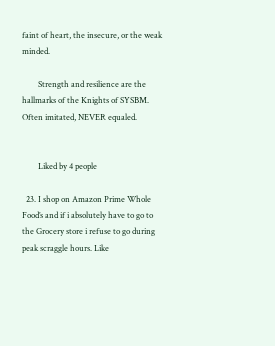faint of heart, the insecure, or the weak minded.

        Strength and resilience are the hallmarks of the Knights of SYSBM. Often imitated, NEVER equaled.


        Liked by 4 people

  23. I shop on Amazon Prime Whole Food’s and if i absolutely have to go to the Grocery store i refuse to go during peak scraggle hours. Like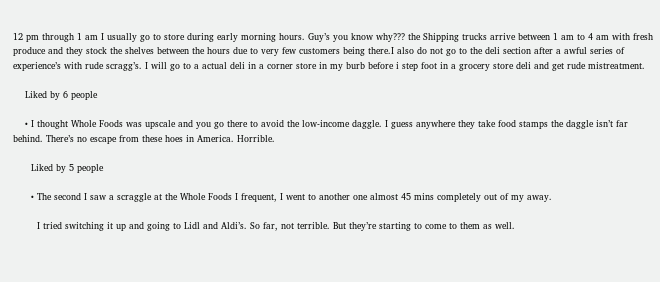12 pm through 1 am I usually go to store during early morning hours. Guy’s you know why??? the Shipping trucks arrive between 1 am to 4 am with fresh produce and they stock the shelves between the hours due to very few customers being there.I also do not go to the deli section after a awful series of experience’s with rude scragg’s. I will go to a actual deli in a corner store in my burb before i step foot in a grocery store deli and get rude mistreatment.

    Liked by 6 people

    • I thought Whole Foods was upscale and you go there to avoid the low-income daggle. I guess anywhere they take food stamps the daggle isn’t far behind. There’s no escape from these hoes in America. Horrible.

      Liked by 5 people

      • The second I saw a scraggle at the Whole Foods I frequent, I went to another one almost 45 mins completely out of my away.

        I tried switching it up and going to Lidl and Aldi’s. So far, not terrible. But they’re starting to come to them as well.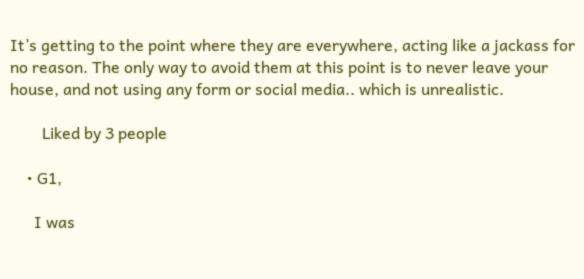It’s getting to the point where they are everywhere, acting like a jackass for no reason. The only way to avoid them at this point is to never leave your house, and not using any form or social media.. which is unrealistic.

        Liked by 3 people

    • G1,

      I was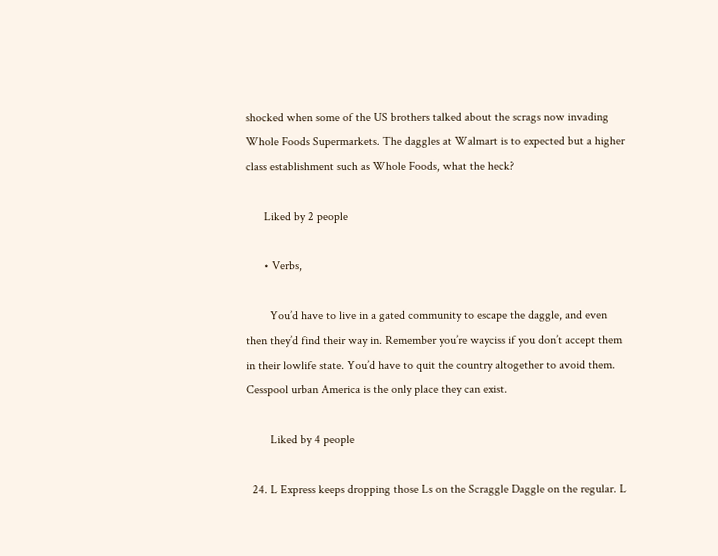shocked when some of the US brothers talked about the scrags now invading Whole Foods Supermarkets. The daggles at Walmart is to expected but a higher class establishment such as Whole Foods, what the heck?

      Liked by 2 people

      • Verbs,

        You’d have to live in a gated community to escape the daggle, and even then they’d find their way in. Remember you’re wayciss if you don’t accept them in their lowlife state. You’d have to quit the country altogether to avoid them. Cesspool urban America is the only place they can exist.

        Liked by 4 people

  24. L Express keeps dropping those Ls on the Scraggle Daggle on the regular. L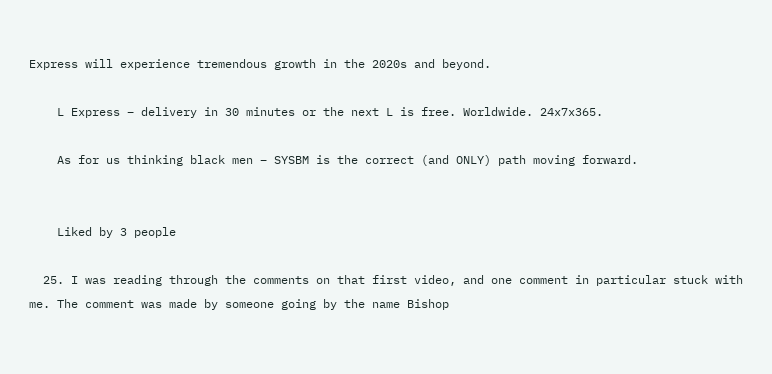Express will experience tremendous growth in the 2020s and beyond.

    L Express – delivery in 30 minutes or the next L is free. Worldwide. 24x7x365.

    As for us thinking black men – SYSBM is the correct (and ONLY) path moving forward.


    Liked by 3 people

  25. I was reading through the comments on that first video, and one comment in particular stuck with me. The comment was made by someone going by the name Bishop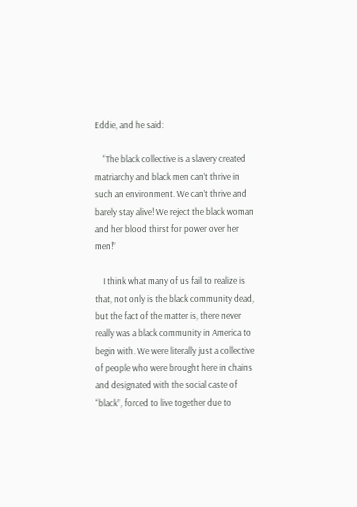Eddie, and he said:

    “The black collective is a slavery created matriarchy and black men can’t thrive in such an environment. We can’t thrive and barely stay alive! We reject the black woman and her blood thirst for power over her men!”

    I think what many of us fail to realize is that, not only is the black community dead, but the fact of the matter is, there never really was a black community in America to begin with. We were literally just a collective of people who were brought here in chains and designated with the social caste of “black”, forced to live together due to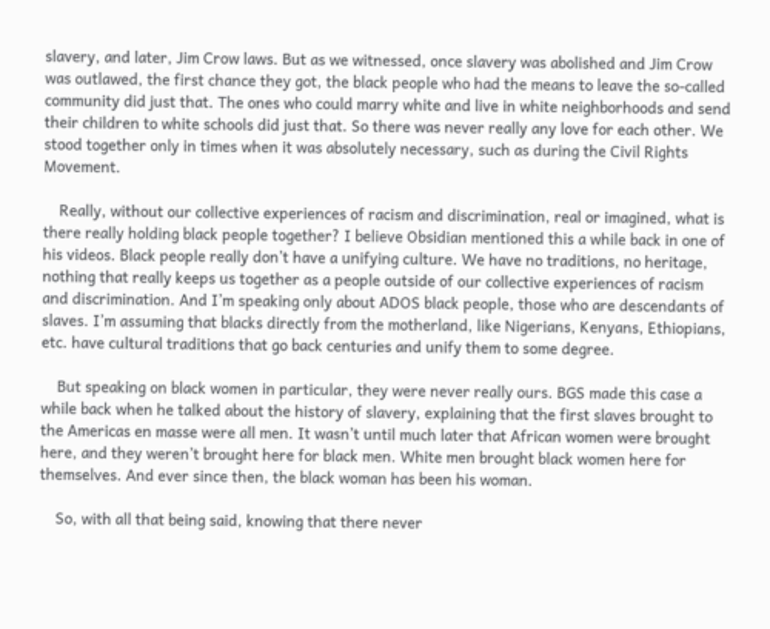slavery, and later, Jim Crow laws. But as we witnessed, once slavery was abolished and Jim Crow was outlawed, the first chance they got, the black people who had the means to leave the so-called community did just that. The ones who could marry white and live in white neighborhoods and send their children to white schools did just that. So there was never really any love for each other. We stood together only in times when it was absolutely necessary, such as during the Civil Rights Movement.

    Really, without our collective experiences of racism and discrimination, real or imagined, what is there really holding black people together? I believe Obsidian mentioned this a while back in one of his videos. Black people really don’t have a unifying culture. We have no traditions, no heritage, nothing that really keeps us together as a people outside of our collective experiences of racism and discrimination. And I’m speaking only about ADOS black people, those who are descendants of slaves. I’m assuming that blacks directly from the motherland, like Nigerians, Kenyans, Ethiopians, etc. have cultural traditions that go back centuries and unify them to some degree.

    But speaking on black women in particular, they were never really ours. BGS made this case a while back when he talked about the history of slavery, explaining that the first slaves brought to the Americas en masse were all men. It wasn’t until much later that African women were brought here, and they weren’t brought here for black men. White men brought black women here for themselves. And ever since then, the black woman has been his woman.

    So, with all that being said, knowing that there never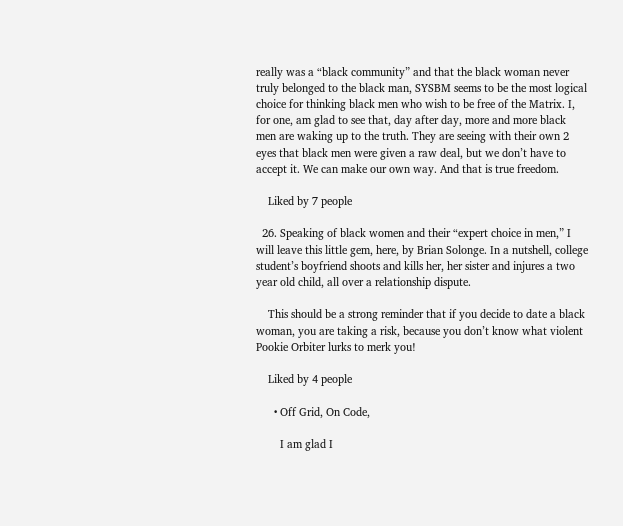really was a “black community” and that the black woman never truly belonged to the black man, SYSBM seems to be the most logical choice for thinking black men who wish to be free of the Matrix. I, for one, am glad to see that, day after day, more and more black men are waking up to the truth. They are seeing with their own 2 eyes that black men were given a raw deal, but we don’t have to accept it. We can make our own way. And that is true freedom.

    Liked by 7 people

  26. Speaking of black women and their “expert choice in men,” I will leave this little gem, here, by Brian Solonge. In a nutshell, college student’s boyfriend shoots and kills her, her sister and injures a two year old child, all over a relationship dispute.

    This should be a strong reminder that if you decide to date a black woman, you are taking a risk, because you don’t know what violent Pookie Orbiter lurks to merk you!

    Liked by 4 people

      • Off Grid, On Code,

        I am glad I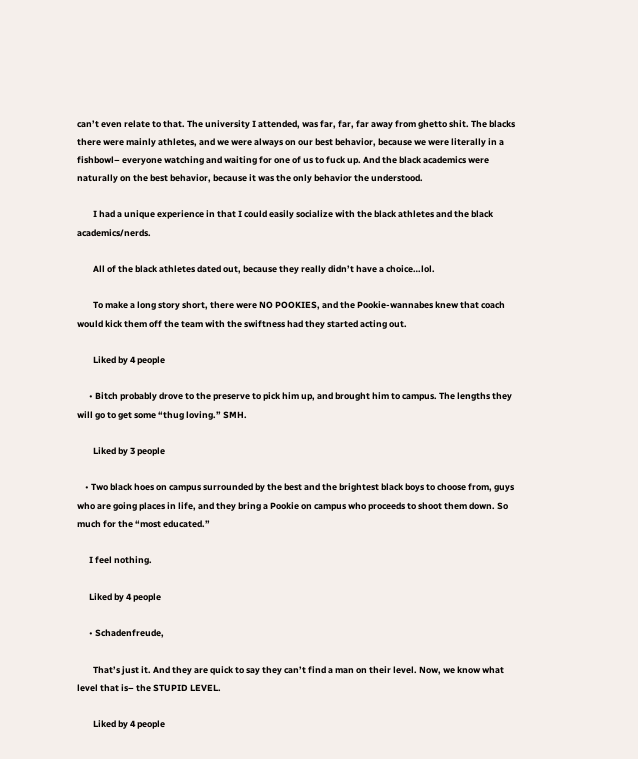can’t even relate to that. The university I attended, was far, far, far away from ghetto shit. The blacks there were mainly athletes, and we were always on our best behavior, because we were literally in a fishbowl– everyone watching and waiting for one of us to fuck up. And the black academics were naturally on the best behavior, because it was the only behavior the understood.

        I had a unique experience in that I could easily socialize with the black athletes and the black academics/nerds.

        All of the black athletes dated out, because they really didn’t have a choice…lol.

        To make a long story short, there were NO POOKIES, and the Pookie-wannabes knew that coach would kick them off the team with the swiftness had they started acting out.

        Liked by 4 people

      • Bitch probably drove to the preserve to pick him up, and brought him to campus. The lengths they will go to get some “thug loving.” SMH.

        Liked by 3 people

    • Two black hoes on campus surrounded by the best and the brightest black boys to choose from, guys who are going places in life, and they bring a Pookie on campus who proceeds to shoot them down. So much for the “most educated.”

      I feel nothing.

      Liked by 4 people

      • Schadenfreude,

        That’s just it. And they are quick to say they can’t find a man on their level. Now, we know what level that is– the STUPID LEVEL.

        Liked by 4 people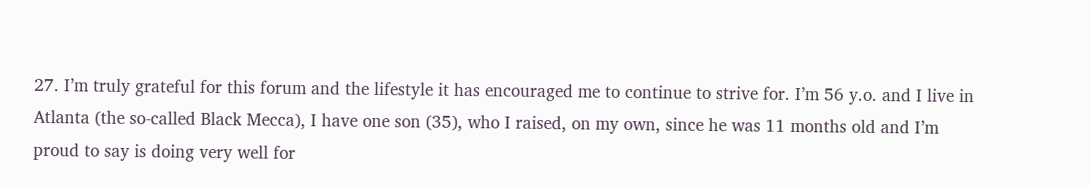27. I’m truly grateful for this forum and the lifestyle it has encouraged me to continue to strive for. I’m 56 y.o. and I live in Atlanta (the so-called Black Mecca), I have one son (35), who I raised, on my own, since he was 11 months old and I’m proud to say is doing very well for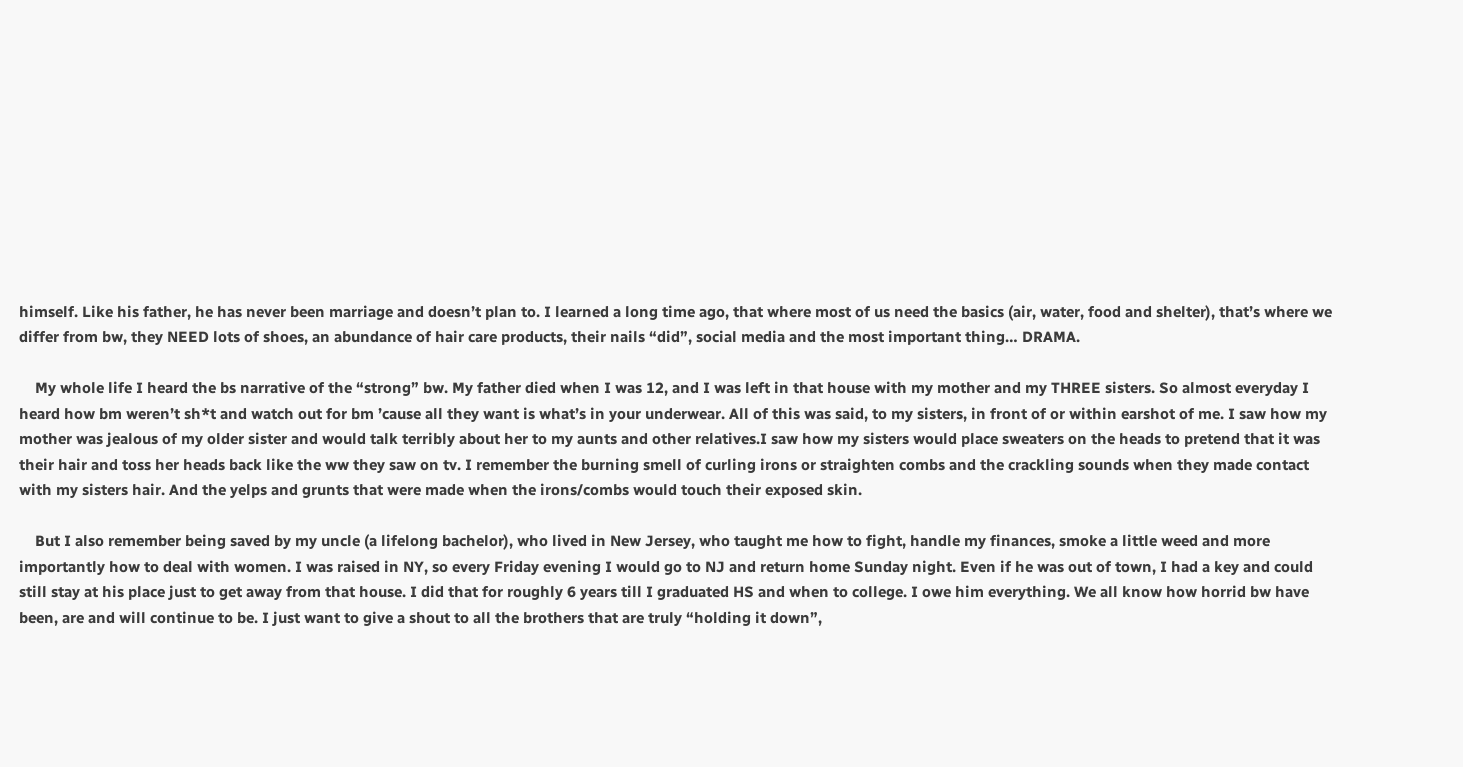himself. Like his father, he has never been marriage and doesn’t plan to. I learned a long time ago, that where most of us need the basics (air, water, food and shelter), that’s where we differ from bw, they NEED lots of shoes, an abundance of hair care products, their nails “did”, social media and the most important thing… DRAMA.

    My whole life I heard the bs narrative of the “strong” bw. My father died when I was 12, and I was left in that house with my mother and my THREE sisters. So almost everyday I heard how bm weren’t sh*t and watch out for bm ’cause all they want is what’s in your underwear. All of this was said, to my sisters, in front of or within earshot of me. I saw how my mother was jealous of my older sister and would talk terribly about her to my aunts and other relatives.I saw how my sisters would place sweaters on the heads to pretend that it was their hair and toss her heads back like the ww they saw on tv. I remember the burning smell of curling irons or straighten combs and the crackling sounds when they made contact with my sisters hair. And the yelps and grunts that were made when the irons/combs would touch their exposed skin.

    But I also remember being saved by my uncle (a lifelong bachelor), who lived in New Jersey, who taught me how to fight, handle my finances, smoke a little weed and more importantly how to deal with women. I was raised in NY, so every Friday evening I would go to NJ and return home Sunday night. Even if he was out of town, I had a key and could still stay at his place just to get away from that house. I did that for roughly 6 years till I graduated HS and when to college. I owe him everything. We all know how horrid bw have been, are and will continue to be. I just want to give a shout to all the brothers that are truly “holding it down”,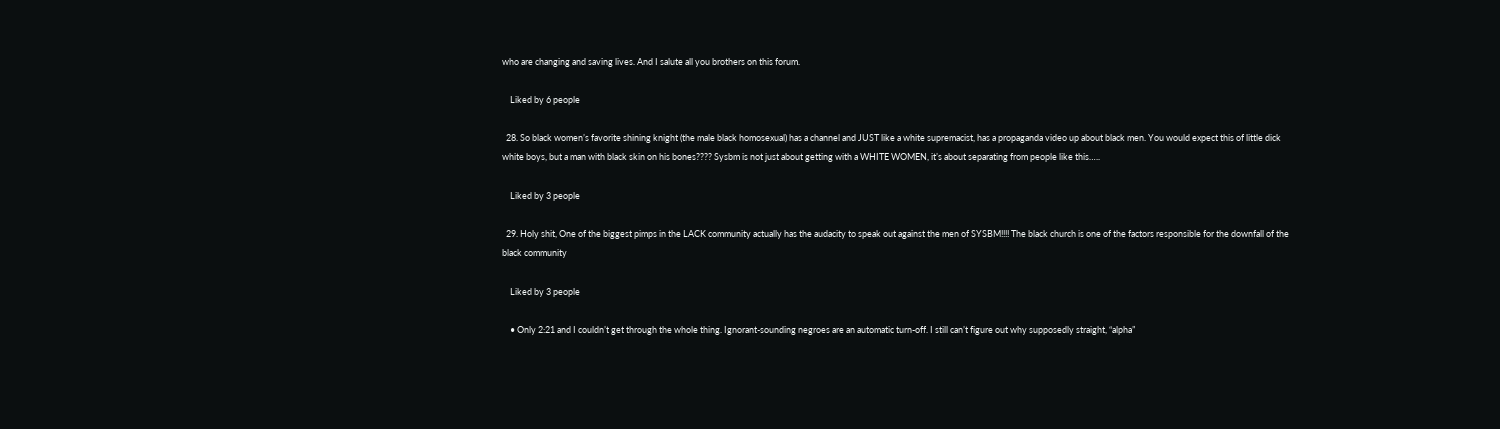who are changing and saving lives. And I salute all you brothers on this forum.

    Liked by 6 people

  28. So black women’s favorite shining knight (the male black homosexual) has a channel and JUST like a white supremacist, has a propaganda video up about black men. You would expect this of little dick white boys, but a man with black skin on his bones???? Sysbm is not just about getting with a WHITE WOMEN, it’s about separating from people like this…..

    Liked by 3 people

  29. Holy shit, One of the biggest pimps in the LACK community actually has the audacity to speak out against the men of SYSBM!!!! The black church is one of the factors responsible for the downfall of the black community

    Liked by 3 people

    • Only 2:21 and I couldn’t get through the whole thing. Ignorant-sounding negroes are an automatic turn-off. I still can’t figure out why supposedly straight, “alpha”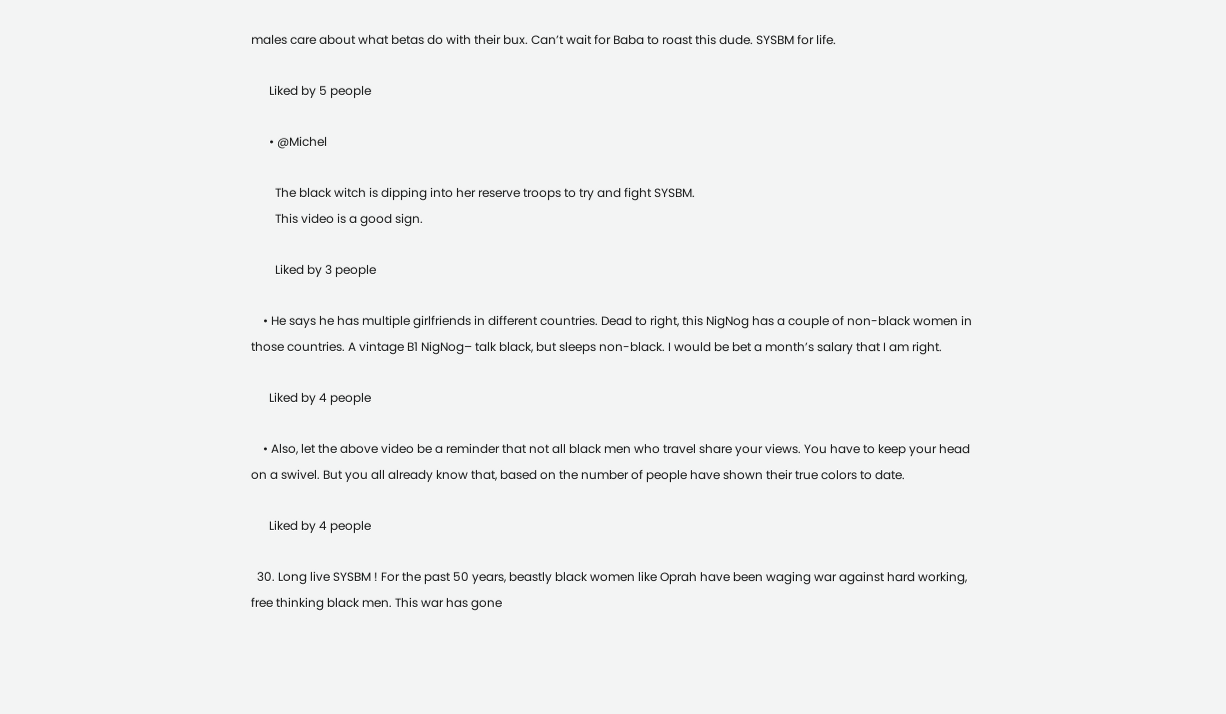males care about what betas do with their bux. Can’t wait for Baba to roast this dude. SYSBM for life.

      Liked by 5 people

      • @Michel

        The black witch is dipping into her reserve troops to try and fight SYSBM.
        This video is a good sign.

        Liked by 3 people

    • He says he has multiple girlfriends in different countries. Dead to right, this NigNog has a couple of non-black women in those countries. A vintage B1 NigNog– talk black, but sleeps non-black. I would be bet a month’s salary that I am right.

      Liked by 4 people

    • Also, let the above video be a reminder that not all black men who travel share your views. You have to keep your head on a swivel. But you all already know that, based on the number of people have shown their true colors to date.

      Liked by 4 people

  30. Long live SYSBM ! For the past 50 years, beastly black women like Oprah have been waging war against hard working, free thinking black men. This war has gone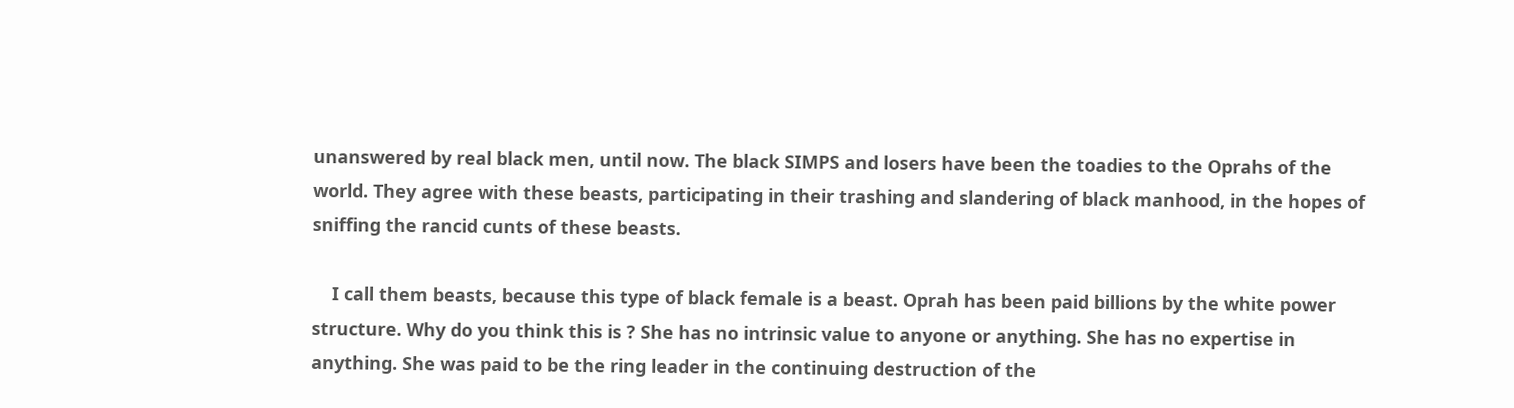unanswered by real black men, until now. The black SIMPS and losers have been the toadies to the Oprahs of the world. They agree with these beasts, participating in their trashing and slandering of black manhood, in the hopes of sniffing the rancid cunts of these beasts.

    I call them beasts, because this type of black female is a beast. Oprah has been paid billions by the white power structure. Why do you think this is ? She has no intrinsic value to anyone or anything. She has no expertise in anything. She was paid to be the ring leader in the continuing destruction of the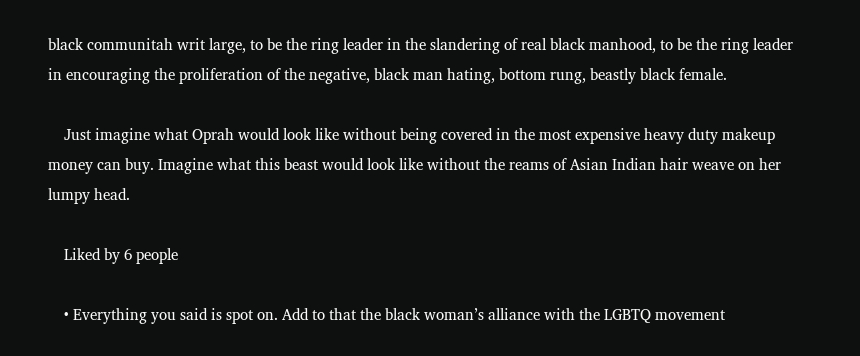black communitah writ large, to be the ring leader in the slandering of real black manhood, to be the ring leader in encouraging the proliferation of the negative, black man hating, bottom rung, beastly black female.

    Just imagine what Oprah would look like without being covered in the most expensive heavy duty makeup money can buy. Imagine what this beast would look like without the reams of Asian Indian hair weave on her lumpy head.

    Liked by 6 people

    • Everything you said is spot on. Add to that the black woman’s alliance with the LGBTQ movement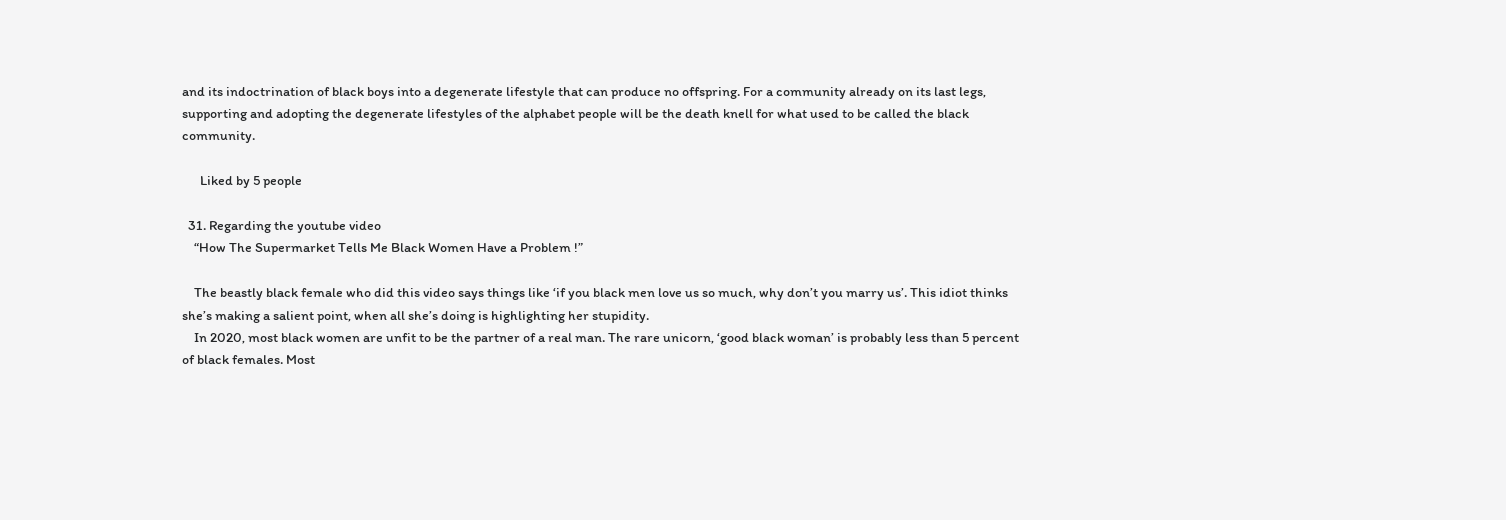and its indoctrination of black boys into a degenerate lifestyle that can produce no offspring. For a community already on its last legs, supporting and adopting the degenerate lifestyles of the alphabet people will be the death knell for what used to be called the black community.

      Liked by 5 people

  31. Regarding the youtube video
    “How The Supermarket Tells Me Black Women Have a Problem !”

    The beastly black female who did this video says things like ‘if you black men love us so much, why don’t you marry us’. This idiot thinks she’s making a salient point, when all she’s doing is highlighting her stupidity.
    In 2020, most black women are unfit to be the partner of a real man. The rare unicorn, ‘good black woman’ is probably less than 5 percent of black females. Most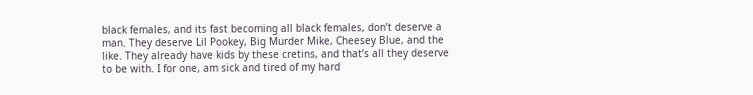black females, and its fast becoming all black females, don’t deserve a man. They deserve Lil Pookey, Big Murder Mike, Cheesey Blue, and the like. They already have kids by these cretins, and that’s all they deserve to be with. I for one, am sick and tired of my hard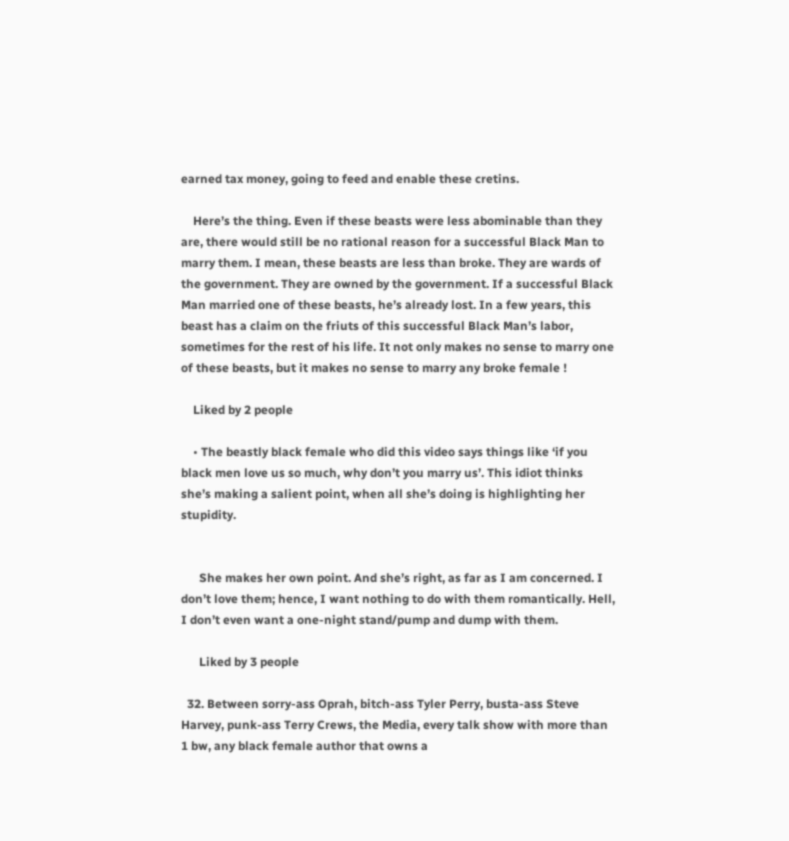earned tax money, going to feed and enable these cretins.

    Here’s the thing. Even if these beasts were less abominable than they are, there would still be no rational reason for a successful Black Man to marry them. I mean, these beasts are less than broke. They are wards of the government. They are owned by the government. If a successful Black Man married one of these beasts, he’s already lost. In a few years, this beast has a claim on the friuts of this successful Black Man’s labor, sometimes for the rest of his life. It not only makes no sense to marry one of these beasts, but it makes no sense to marry any broke female !

    Liked by 2 people

    • The beastly black female who did this video says things like ‘if you black men love us so much, why don’t you marry us’. This idiot thinks she’s making a salient point, when all she’s doing is highlighting her stupidity.


      She makes her own point. And she’s right, as far as I am concerned. I don’t love them; hence, I want nothing to do with them romantically. Hell, I don’t even want a one-night stand/pump and dump with them.

      Liked by 3 people

  32. Between sorry-ass Oprah, bitch-ass Tyler Perry, busta-ass Steve Harvey, punk-ass Terry Crews, the Media, every talk show with more than 1 bw, any black female author that owns a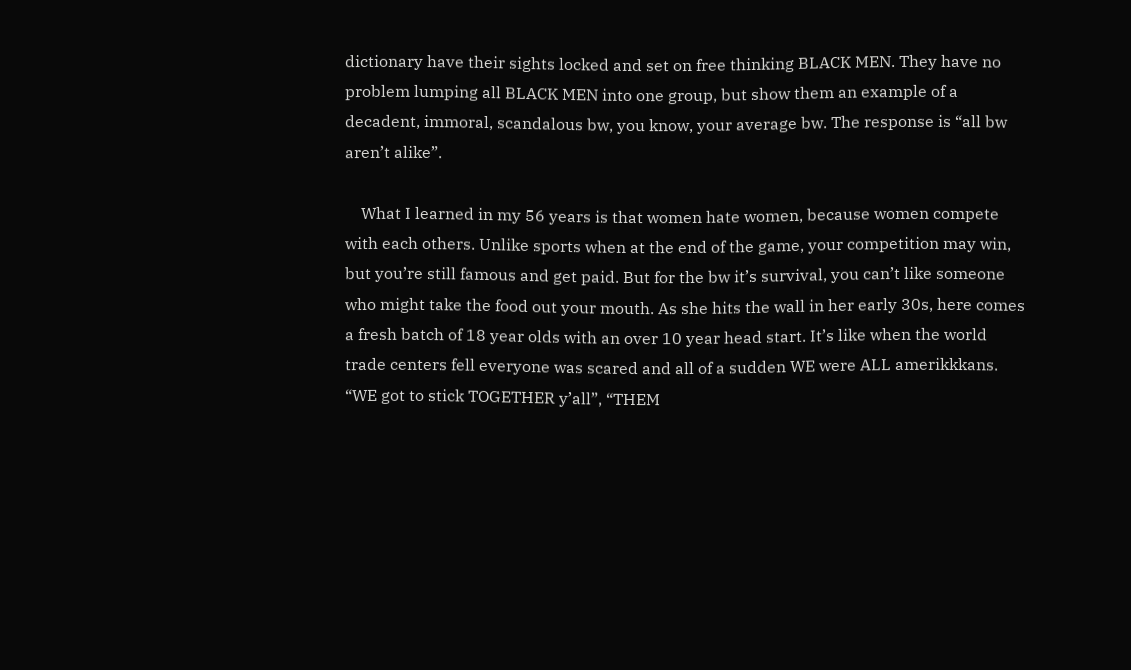dictionary have their sights locked and set on free thinking BLACK MEN. They have no problem lumping all BLACK MEN into one group, but show them an example of a decadent, immoral, scandalous bw, you know, your average bw. The response is “all bw aren’t alike”.

    What I learned in my 56 years is that women hate women, because women compete with each others. Unlike sports when at the end of the game, your competition may win, but you’re still famous and get paid. But for the bw it’s survival, you can’t like someone who might take the food out your mouth. As she hits the wall in her early 30s, here comes a fresh batch of 18 year olds with an over 10 year head start. It’s like when the world trade centers fell everyone was scared and all of a sudden WE were ALL amerikkkans. “WE got to stick TOGETHER y’all”, “THEM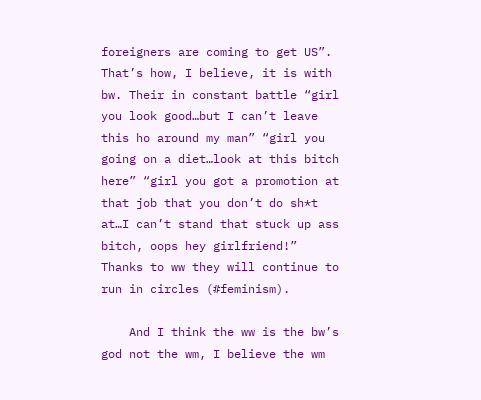foreigners are coming to get US”. That’s how, I believe, it is with bw. Their in constant battle “girl you look good…but I can’t leave this ho around my man” “girl you going on a diet…look at this bitch here” “girl you got a promotion at that job that you don’t do sh*t at…I can’t stand that stuck up ass bitch, oops hey girlfriend!” Thanks to ww they will continue to run in circles (#feminism).

    And I think the ww is the bw’s god not the wm, I believe the wm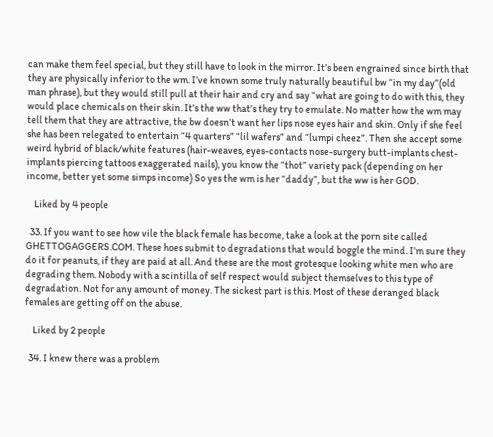can make them feel special, but they still have to look in the mirror. It’s been engrained since birth that they are physically inferior to the wm. I’ve known some truly naturally beautiful bw “in my day”(old man phrase), but they would still pull at their hair and cry and say “what are going to do with this, they would place chemicals on their skin. It’s the ww that’s they try to emulate. No matter how the wm may tell them that they are attractive, the bw doesn’t want her lips nose eyes hair and skin. Only if she feel she has been relegated to entertain “4 quarters” “lil wafers” and “lumpi cheez”. Then she accept some weird hybrid of black/white features (hair-weaves, eyes-contacts nose-surgery butt-implants chest-implants piercing tattoos exaggerated nails), you know the “thot” variety pack (depending on her income, better yet some simps income) So yes the wm is her “daddy”, but the ww is her GOD.

    Liked by 4 people

  33. If you want to see how vile the black female has become, take a look at the porn site called GHETTOGAGGERS.COM. These hoes submit to degradations that would boggle the mind. I’m sure they do it for peanuts, if they are paid at all. And these are the most grotesque looking white men who are degrading them. Nobody with a scintilla of self respect would subject themselves to this type of degradation. Not for any amount of money. The sickest part is this. Most of these deranged black females are getting off on the abuse.

    Liked by 2 people

  34. I knew there was a problem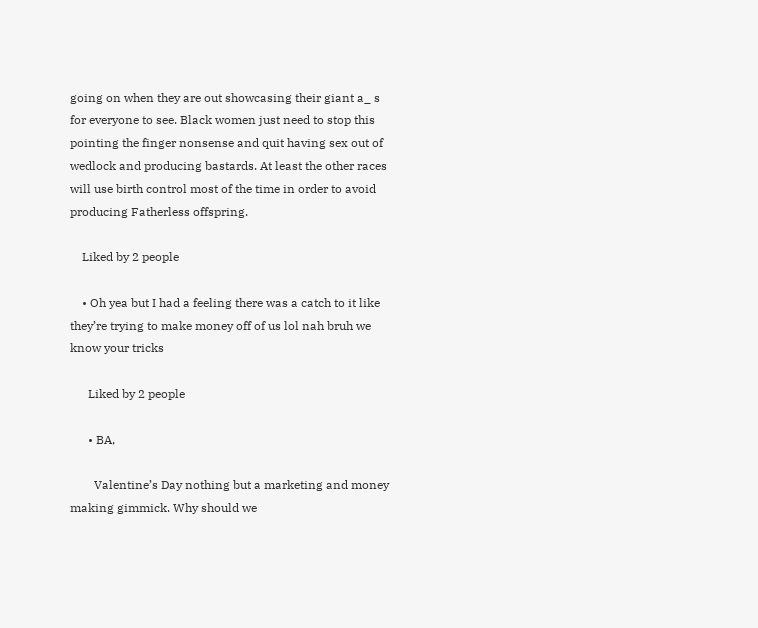going on when they are out showcasing their giant a_ s for everyone to see. Black women just need to stop this pointing the finger nonsense and quit having sex out of wedlock and producing bastards. At least the other races will use birth control most of the time in order to avoid producing Fatherless offspring.

    Liked by 2 people

    • Oh yea but I had a feeling there was a catch to it like they’re trying to make money off of us lol nah bruh we know your tricks

      Liked by 2 people

      • BA,

        Valentine’s Day nothing but a marketing and money making gimmick. Why should we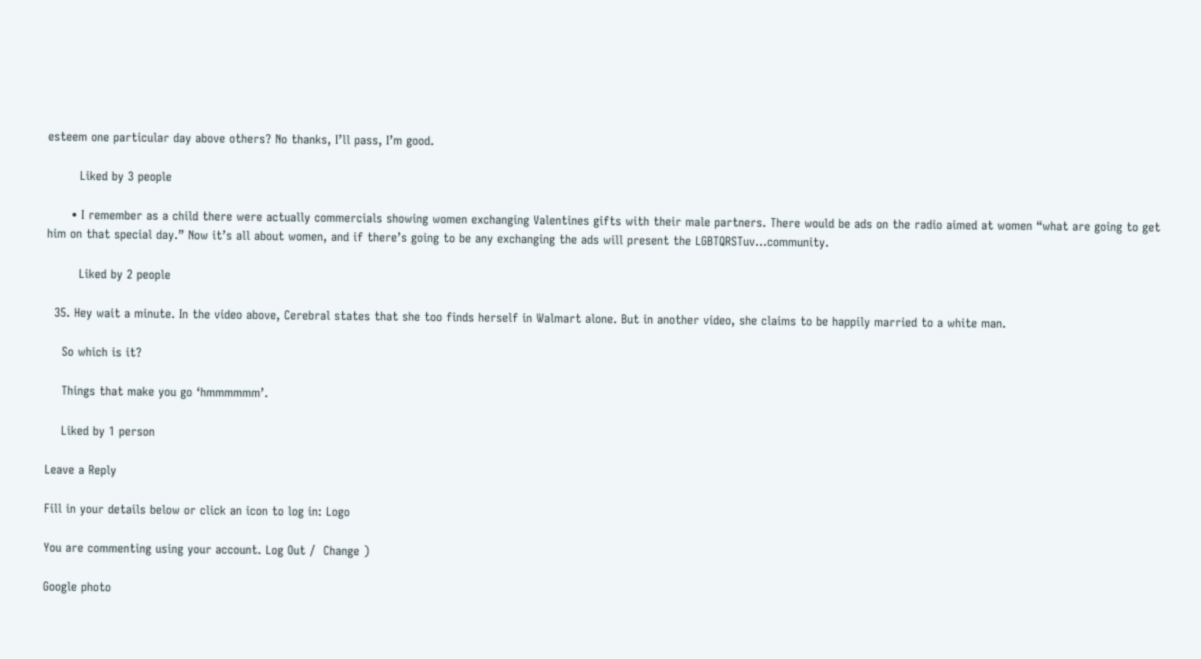esteem one particular day above others? No thanks, I’ll pass, I’m good.

        Liked by 3 people

      • I remember as a child there were actually commercials showing women exchanging Valentines gifts with their male partners. There would be ads on the radio aimed at women “what are going to get him on that special day.” Now it’s all about women, and if there’s going to be any exchanging the ads will present the LGBTQRSTuv…community.

        Liked by 2 people

  35. Hey wait a minute. In the video above, Cerebral states that she too finds herself in Walmart alone. But in another video, she claims to be happily married to a white man.

    So which is it?

    Things that make you go ‘hmmmmmm’.

    Liked by 1 person

Leave a Reply

Fill in your details below or click an icon to log in: Logo

You are commenting using your account. Log Out /  Change )

Google photo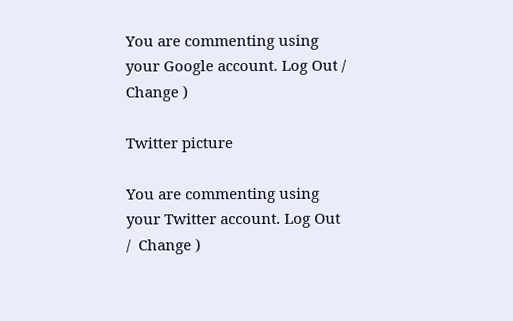You are commenting using your Google account. Log Out /  Change )

Twitter picture

You are commenting using your Twitter account. Log Out /  Change )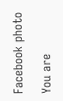Facebook photo

You are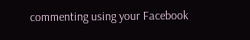commenting using your Facebook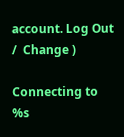account. Log Out /  Change )

Connecting to %s